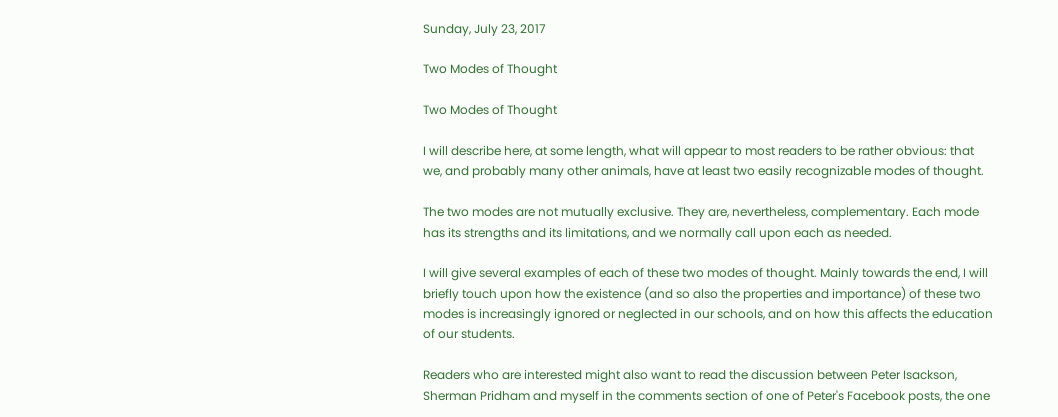Sunday, July 23, 2017

Two Modes of Thought

Two Modes of Thought

I will describe here, at some length, what will appear to most readers to be rather obvious: that we, and probably many other animals, have at least two easily recognizable modes of thought.

The two modes are not mutually exclusive. They are, nevertheless, complementary. Each mode has its strengths and its limitations, and we normally call upon each as needed.

I will give several examples of each of these two modes of thought. Mainly towards the end, I will briefly touch upon how the existence (and so also the properties and importance) of these two modes is increasingly ignored or neglected in our schools, and on how this affects the education of our students.

Readers who are interested might also want to read the discussion between Peter Isackson, Sherman Pridham and myself in the comments section of one of Peter's Facebook posts, the one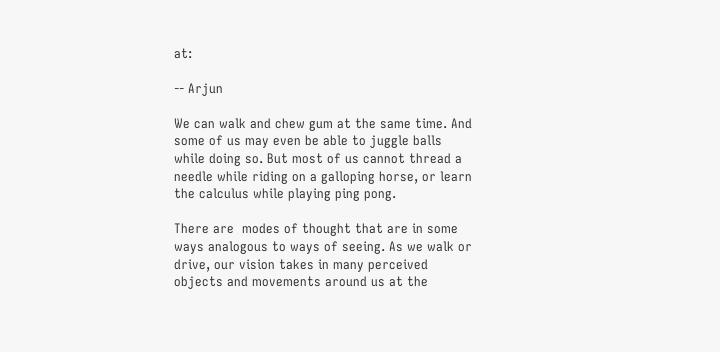at:

-- Arjun

We can walk and chew gum at the same time. And some of us may even be able to juggle balls while doing so. But most of us cannot thread a needle while riding on a galloping horse, or learn the calculus while playing ping pong.

There are  modes of thought that are in some ways analogous to ways of seeing. As we walk or drive, our vision takes in many perceived objects and movements around us at the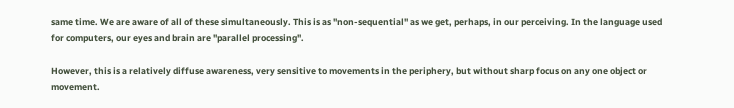same time. We are aware of all of these simultaneously. This is as "non-sequential" as we get, perhaps, in our perceiving. In the language used for computers, our eyes and brain are "parallel processing".

However, this is a relatively diffuse awareness, very sensitive to movements in the periphery, but without sharp focus on any one object or movement.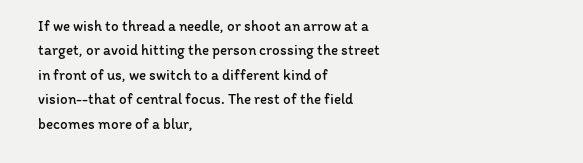If we wish to thread a needle, or shoot an arrow at a target, or avoid hitting the person crossing the street in front of us, we switch to a different kind of vision--that of central focus. The rest of the field becomes more of a blur,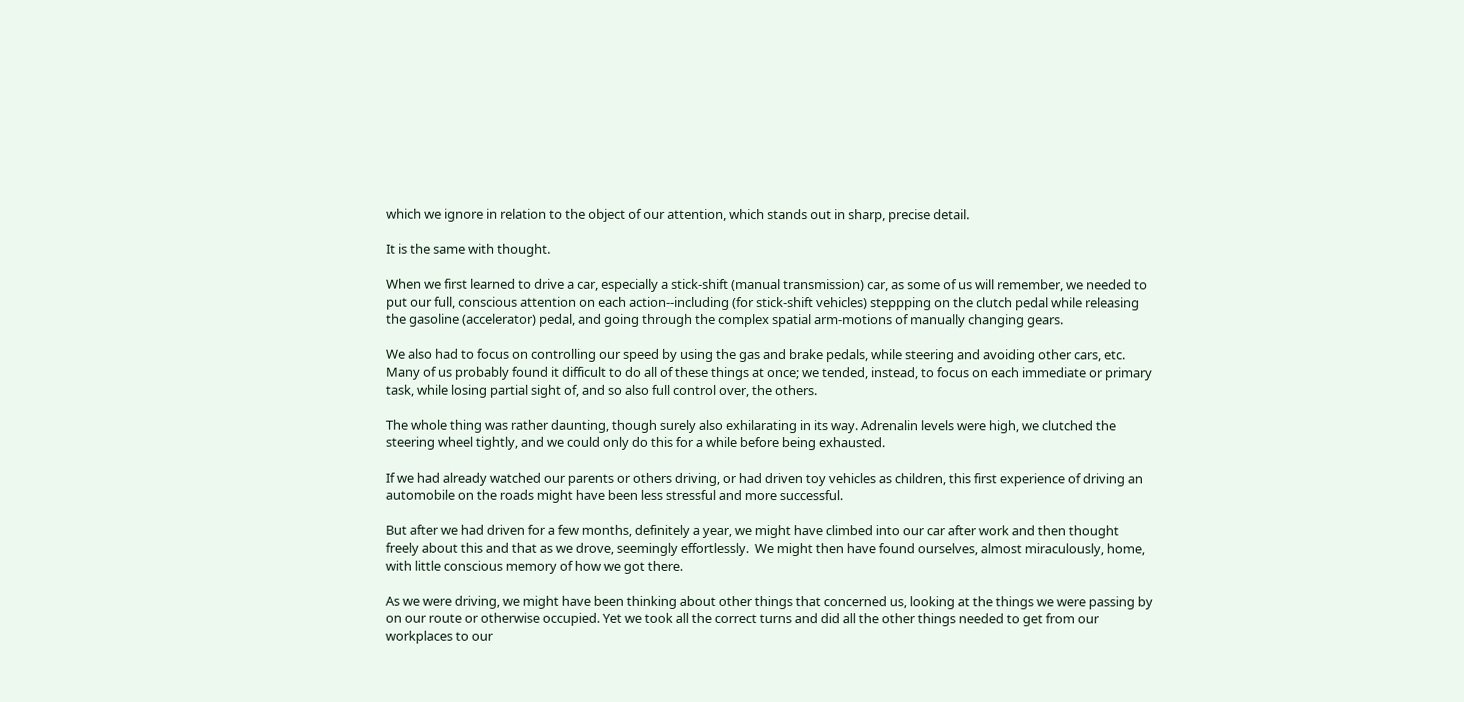which we ignore in relation to the object of our attention, which stands out in sharp, precise detail.

It is the same with thought.

When we first learned to drive a car, especially a stick-shift (manual transmission) car, as some of us will remember, we needed to put our full, conscious attention on each action--including (for stick-shift vehicles) steppping on the clutch pedal while releasing the gasoline (accelerator) pedal, and going through the complex spatial arm-motions of manually changing gears.

We also had to focus on controlling our speed by using the gas and brake pedals, while steering and avoiding other cars, etc. Many of us probably found it difficult to do all of these things at once; we tended, instead, to focus on each immediate or primary task, while losing partial sight of, and so also full control over, the others.

The whole thing was rather daunting, though surely also exhilarating in its way. Adrenalin levels were high, we clutched the steering wheel tightly, and we could only do this for a while before being exhausted.

If we had already watched our parents or others driving, or had driven toy vehicles as children, this first experience of driving an automobile on the roads might have been less stressful and more successful.

But after we had driven for a few months, definitely a year, we might have climbed into our car after work and then thought freely about this and that as we drove, seemingly effortlessly.  We might then have found ourselves, almost miraculously, home, with little conscious memory of how we got there.

As we were driving, we might have been thinking about other things that concerned us, looking at the things we were passing by on our route or otherwise occupied. Yet we took all the correct turns and did all the other things needed to get from our workplaces to our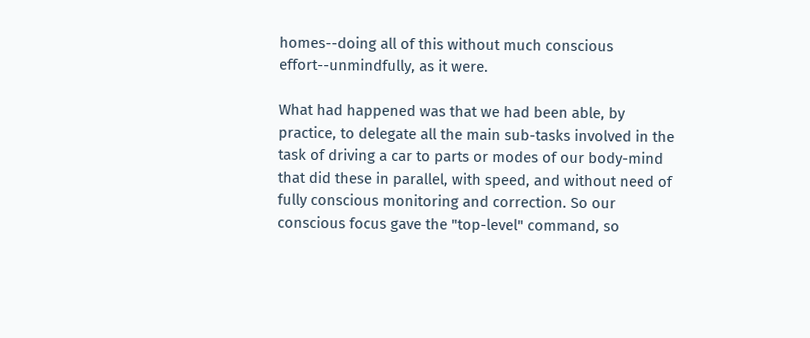homes--doing all of this without much conscious effort--unmindfully, as it were.

What had happened was that we had been able, by practice, to delegate all the main sub-tasks involved in the task of driving a car to parts or modes of our body-mind that did these in parallel, with speed, and without need of fully conscious monitoring and correction. So our conscious focus gave the "top-level" command, so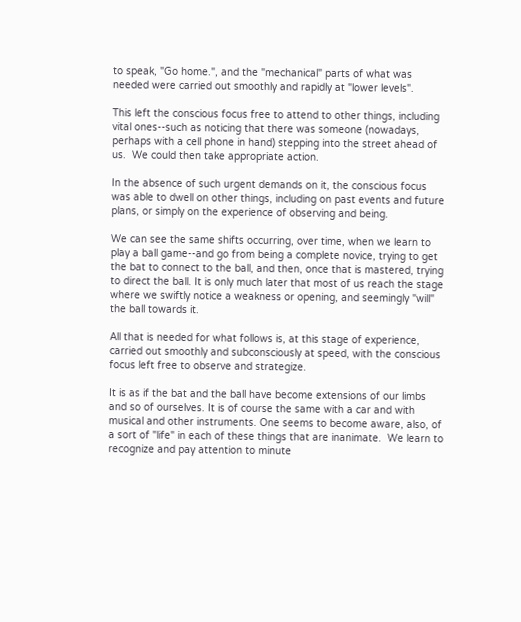to speak, "Go home.", and the "mechanical" parts of what was needed were carried out smoothly and rapidly at "lower levels".

This left the conscious focus free to attend to other things, including vital ones--such as noticing that there was someone (nowadays, perhaps with a cell phone in hand) stepping into the street ahead of us.  We could then take appropriate action.

In the absence of such urgent demands on it, the conscious focus was able to dwell on other things, including on past events and future plans, or simply on the experience of observing and being.

We can see the same shifts occurring, over time, when we learn to play a ball game--and go from being a complete novice, trying to get the bat to connect to the ball, and then, once that is mastered, trying to direct the ball. It is only much later that most of us reach the stage where we swiftly notice a weakness or opening, and seemingly "will" the ball towards it.

All that is needed for what follows is, at this stage of experience, carried out smoothly and subconsciously at speed, with the conscious focus left free to observe and strategize.

It is as if the bat and the ball have become extensions of our limbs and so of ourselves. It is of course the same with a car and with musical and other instruments. One seems to become aware, also, of a sort of "life" in each of these things that are inanimate.  We learn to recognize and pay attention to minute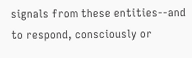signals from these entities--and to respond, consciously or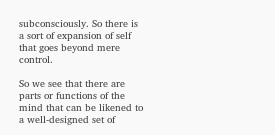subconsciously. So there is a sort of expansion of self that goes beyond mere control.

So we see that there are parts or functions of the mind that can be likened to a well-designed set of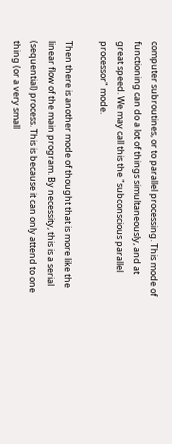computer subroutines, or to parallel processing. This mode of functioning can do a lot of things simultaneously, and at great speed. We may call this the "subconscious parallel processor" mode.

Then there is another mode of thought that is more like the linear flow of the main program. By necessity, this is a serial (sequential) process. This is because it can only attend to one thing (or a very small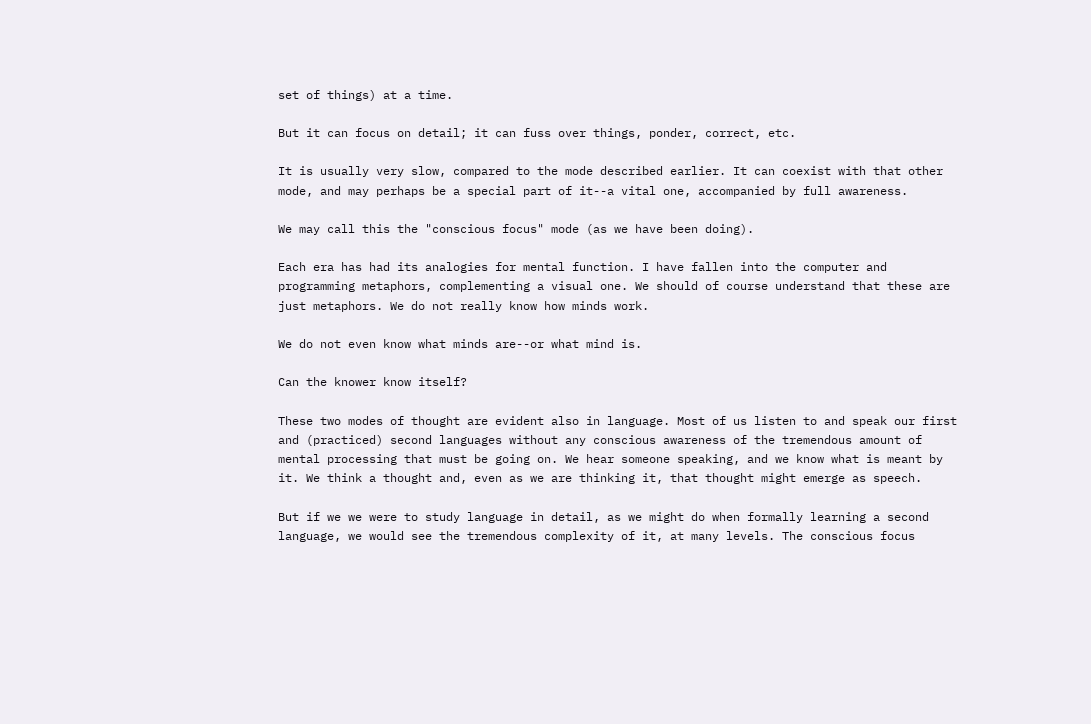set of things) at a time.

But it can focus on detail; it can fuss over things, ponder, correct, etc.

It is usually very slow, compared to the mode described earlier. It can coexist with that other mode, and may perhaps be a special part of it--a vital one, accompanied by full awareness.

We may call this the "conscious focus" mode (as we have been doing).

Each era has had its analogies for mental function. I have fallen into the computer and programming metaphors, complementing a visual one. We should of course understand that these are just metaphors. We do not really know how minds work.

We do not even know what minds are--or what mind is.

Can the knower know itself?

These two modes of thought are evident also in language. Most of us listen to and speak our first and (practiced) second languages without any conscious awareness of the tremendous amount of mental processing that must be going on. We hear someone speaking, and we know what is meant by it. We think a thought and, even as we are thinking it, that thought might emerge as speech.

But if we we were to study language in detail, as we might do when formally learning a second language, we would see the tremendous complexity of it, at many levels. The conscious focus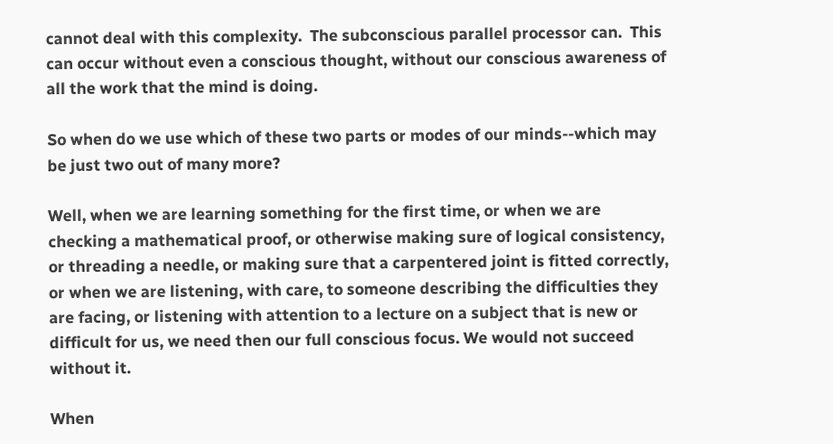cannot deal with this complexity.  The subconscious parallel processor can.  This can occur without even a conscious thought, without our conscious awareness of all the work that the mind is doing.

So when do we use which of these two parts or modes of our minds--which may be just two out of many more?

Well, when we are learning something for the first time, or when we are checking a mathematical proof, or otherwise making sure of logical consistency, or threading a needle, or making sure that a carpentered joint is fitted correctly, or when we are listening, with care, to someone describing the difficulties they are facing, or listening with attention to a lecture on a subject that is new or difficult for us, we need then our full conscious focus. We would not succeed without it.

When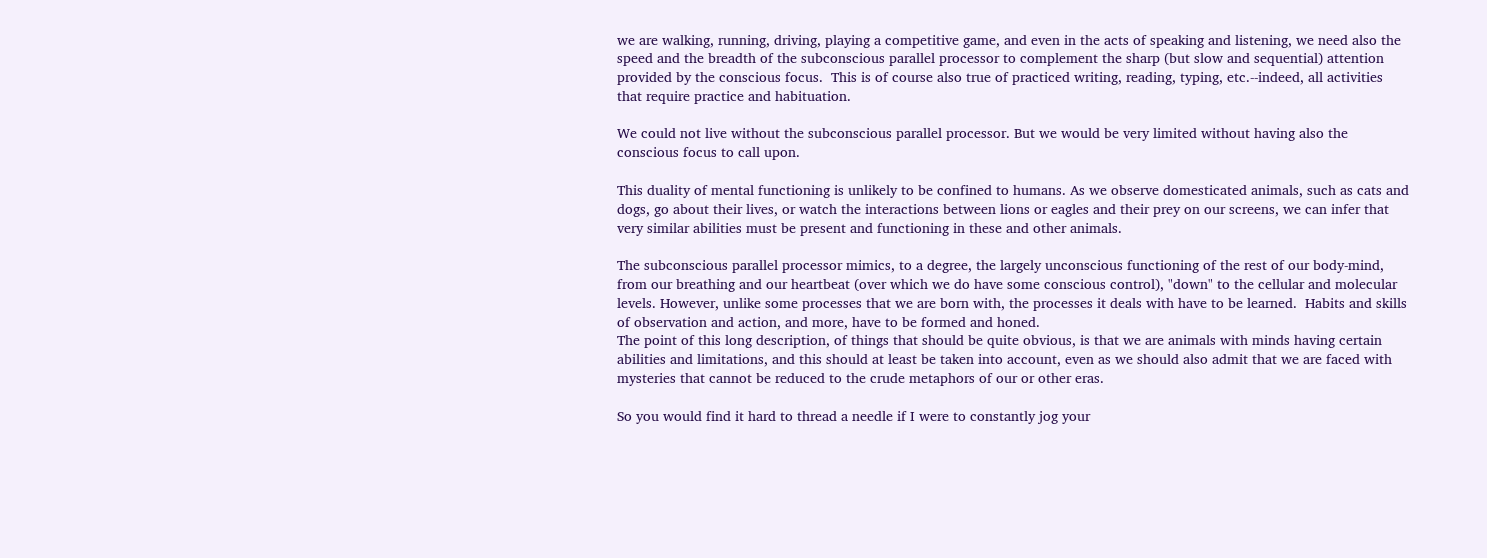we are walking, running, driving, playing a competitive game, and even in the acts of speaking and listening, we need also the speed and the breadth of the subconscious parallel processor to complement the sharp (but slow and sequential) attention provided by the conscious focus.  This is of course also true of practiced writing, reading, typing, etc.--indeed, all activities that require practice and habituation.

We could not live without the subconscious parallel processor. But we would be very limited without having also the conscious focus to call upon.

This duality of mental functioning is unlikely to be confined to humans. As we observe domesticated animals, such as cats and dogs, go about their lives, or watch the interactions between lions or eagles and their prey on our screens, we can infer that very similar abilities must be present and functioning in these and other animals.

The subconscious parallel processor mimics, to a degree, the largely unconscious functioning of the rest of our body-mind, from our breathing and our heartbeat (over which we do have some conscious control), "down" to the cellular and molecular levels. However, unlike some processes that we are born with, the processes it deals with have to be learned.  Habits and skills of observation and action, and more, have to be formed and honed.
The point of this long description, of things that should be quite obvious, is that we are animals with minds having certain abilities and limitations, and this should at least be taken into account, even as we should also admit that we are faced with mysteries that cannot be reduced to the crude metaphors of our or other eras.

So you would find it hard to thread a needle if I were to constantly jog your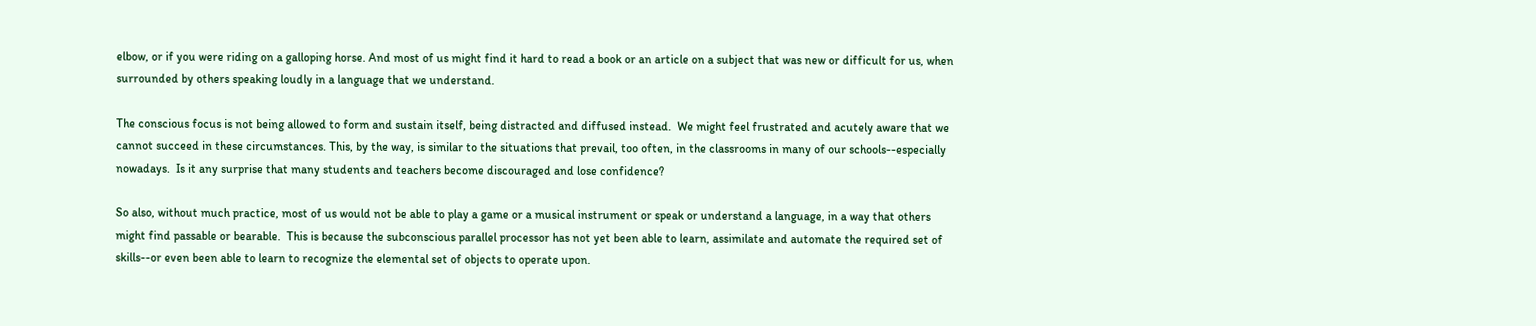elbow, or if you were riding on a galloping horse. And most of us might find it hard to read a book or an article on a subject that was new or difficult for us, when surrounded by others speaking loudly in a language that we understand.

The conscious focus is not being allowed to form and sustain itself, being distracted and diffused instead.  We might feel frustrated and acutely aware that we cannot succeed in these circumstances. This, by the way, is similar to the situations that prevail, too often, in the classrooms in many of our schools--especially nowadays.  Is it any surprise that many students and teachers become discouraged and lose confidence?

So also, without much practice, most of us would not be able to play a game or a musical instrument or speak or understand a language, in a way that others might find passable or bearable.  This is because the subconscious parallel processor has not yet been able to learn, assimilate and automate the required set of skills--or even been able to learn to recognize the elemental set of objects to operate upon.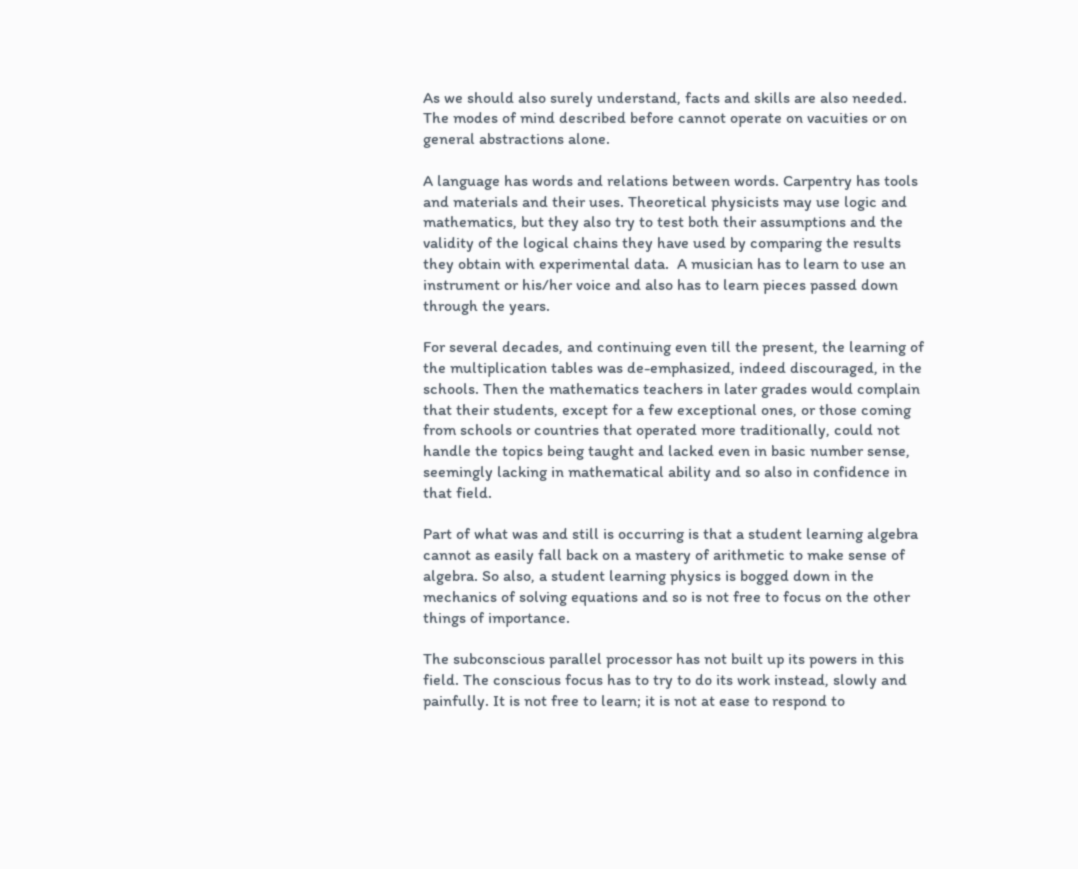As we should also surely understand, facts and skills are also needed. The modes of mind described before cannot operate on vacuities or on general abstractions alone.

A language has words and relations between words. Carpentry has tools and materials and their uses. Theoretical physicists may use logic and mathematics, but they also try to test both their assumptions and the validity of the logical chains they have used by comparing the results they obtain with experimental data.  A musician has to learn to use an instrument or his/her voice and also has to learn pieces passed down through the years.

For several decades, and continuing even till the present, the learning of the multiplication tables was de-emphasized, indeed discouraged, in the schools. Then the mathematics teachers in later grades would complain that their students, except for a few exceptional ones, or those coming from schools or countries that operated more traditionally, could not handle the topics being taught and lacked even in basic number sense, seemingly lacking in mathematical ability and so also in confidence in that field.

Part of what was and still is occurring is that a student learning algebra cannot as easily fall back on a mastery of arithmetic to make sense of algebra. So also, a student learning physics is bogged down in the mechanics of solving equations and so is not free to focus on the other things of importance.

The subconscious parallel processor has not built up its powers in this field. The conscious focus has to try to do its work instead, slowly and painfully. It is not free to learn; it is not at ease to respond to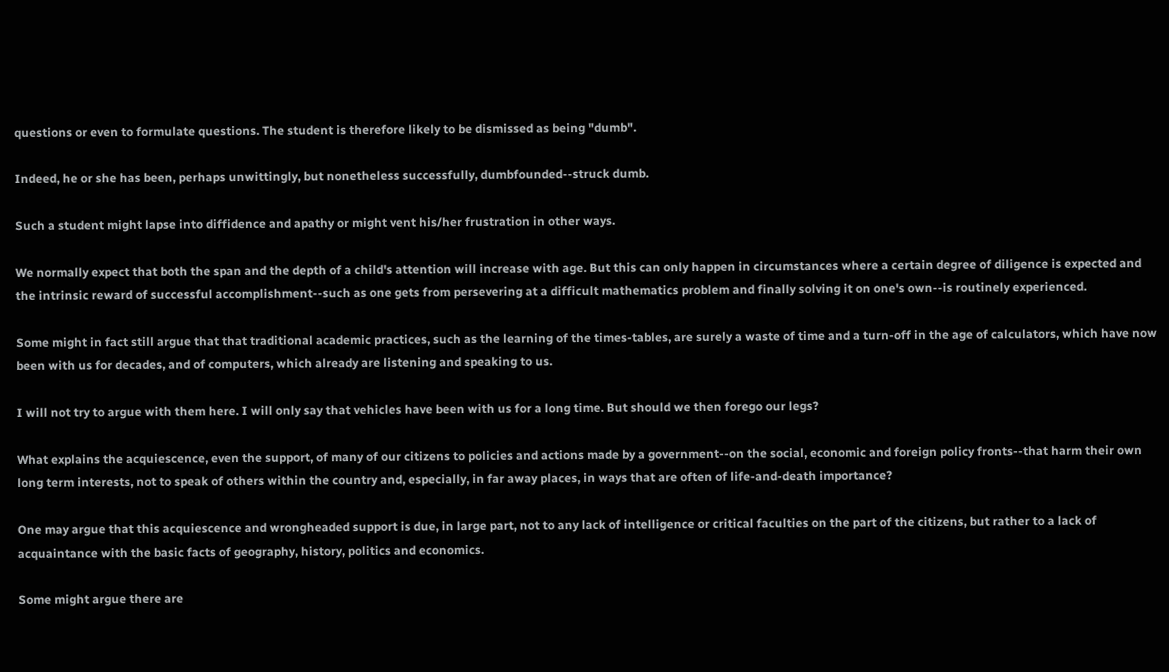questions or even to formulate questions. The student is therefore likely to be dismissed as being "dumb".

Indeed, he or she has been, perhaps unwittingly, but nonetheless successfully, dumbfounded--struck dumb.

Such a student might lapse into diffidence and apathy or might vent his/her frustration in other ways.

We normally expect that both the span and the depth of a child's attention will increase with age. But this can only happen in circumstances where a certain degree of diligence is expected and the intrinsic reward of successful accomplishment--such as one gets from persevering at a difficult mathematics problem and finally solving it on one's own--is routinely experienced.

Some might in fact still argue that that traditional academic practices, such as the learning of the times-tables, are surely a waste of time and a turn-off in the age of calculators, which have now been with us for decades, and of computers, which already are listening and speaking to us.

I will not try to argue with them here. I will only say that vehicles have been with us for a long time. But should we then forego our legs?

What explains the acquiescence, even the support, of many of our citizens to policies and actions made by a government--on the social, economic and foreign policy fronts--that harm their own long term interests, not to speak of others within the country and, especially, in far away places, in ways that are often of life-and-death importance?

One may argue that this acquiescence and wrongheaded support is due, in large part, not to any lack of intelligence or critical faculties on the part of the citizens, but rather to a lack of acquaintance with the basic facts of geography, history, politics and economics.

Some might argue there are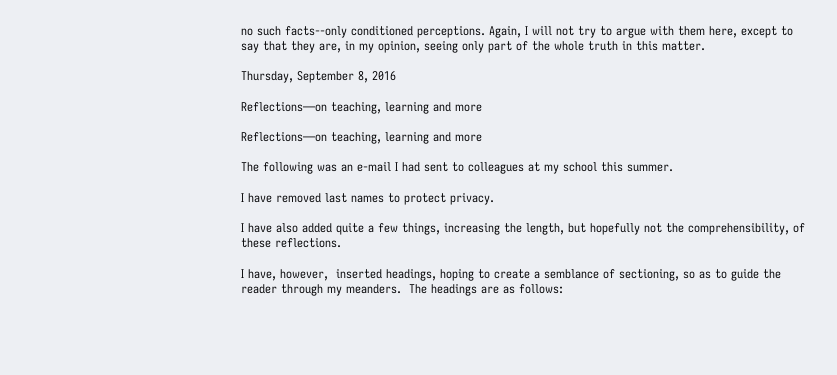no such facts--only conditioned perceptions. Again, I will not try to argue with them here, except to say that they are, in my opinion, seeing only part of the whole truth in this matter.

Thursday, September 8, 2016

Reflections—on teaching, learning and more

Reflections—on teaching, learning and more

The following was an e-mail I had sent to colleagues at my school this summer.

I have removed last names to protect privacy.

I have also added quite a few things, increasing the length, but hopefully not the comprehensibility, of these reflections.

I have, however,  inserted headings, hoping to create a semblance of sectioning, so as to guide the reader through my meanders.  The headings are as follows: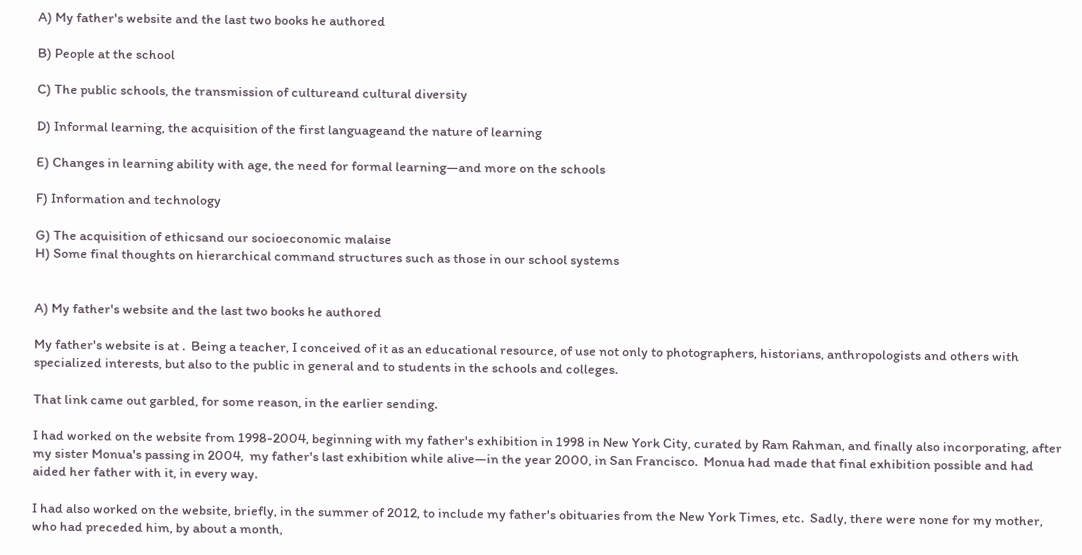A) My father's website and the last two books he authored

B) People at the school

C) The public schools, the transmission of cultureand cultural diversity

D) Informal learning, the acquisition of the first languageand the nature of learning

E) Changes in learning ability with age, the need for formal learning—and more on the schools

F) Information and technology

G) The acquisition of ethicsand our socioeconomic malaise
H) Some final thoughts on hierarchical command structures such as those in our school systems


A) My father's website and the last two books he authored

My father's website is at .  Being a teacher, I conceived of it as an educational resource, of use not only to photographers, historians, anthropologists and others with specialized interests, but also to the public in general and to students in the schools and colleges.

That link came out garbled, for some reason, in the earlier sending.

I had worked on the website from 1998-2004, beginning with my father's exhibition in 1998 in New York City, curated by Ram Rahman, and finally also incorporating, after my sister Monua's passing in 2004,  my father's last exhibition while alive—in the year 2000, in San Francisco.  Monua had made that final exhibition possible and had aided her father with it, in every way.

I had also worked on the website, briefly, in the summer of 2012, to include my father's obituaries from the New York Times, etc.  Sadly, there were none for my mother, who had preceded him, by about a month,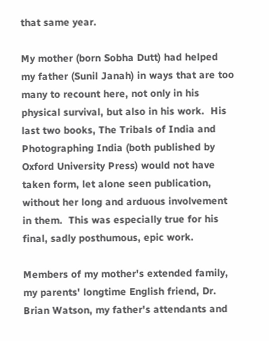that same year.

My mother (born Sobha Dutt) had helped my father (Sunil Janah) in ways that are too many to recount here, not only in his physical survival, but also in his work.  His last two books, The Tribals of India and Photographing India (both published by Oxford University Press) would not have taken form, let alone seen publication, without her long and arduous involvement in them.  This was especially true for his final, sadly posthumous, epic work.

Members of my mother's extended family, my parents' longtime English friend, Dr. Brian Watson, my father's attendants and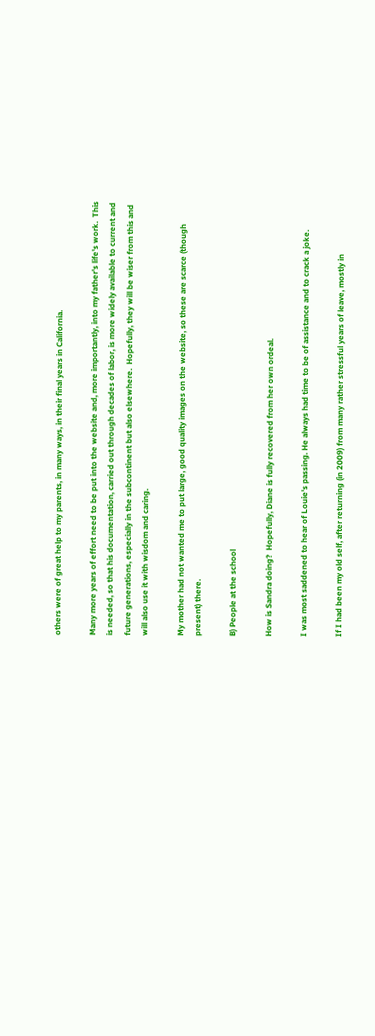others were of great help to my parents, in many ways, in their final years in California.

Many more years of effort need to be put into the website and, more importantly, into my father's life's work.  This is needed, so that his documentation, carried out through decades of labor, is more widely available to current and future generations, especially in the subcontinent but also elsewhere.  Hopefully, they will be wiser from this and will also use it with wisdom and caring.

My mother had not wanted me to put large, good quality images on the website, so these are scarce (though present) there.

B) People at the school

How is Sandra doing?  Hopefully, Diane is fully recovered from her own ordeal.

I was most saddened to hear of Louie's passing. He always had time to be of assistance and to crack a joke.

If I had been my old self, after returning (in 2009) from many rather stressful years of leave, mostly in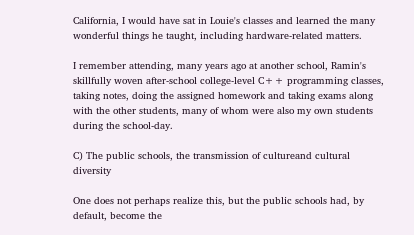California, I would have sat in Louie's classes and learned the many wonderful things he taught, including hardware-related matters.

I remember attending, many years ago at another school, Ramin's skillfully woven after-school college-level C++ programming classes, taking notes, doing the assigned homework and taking exams along with the other students, many of whom were also my own students during the school-day.

C) The public schools, the transmission of cultureand cultural diversity

One does not perhaps realize this, but the public schools had, by default, become the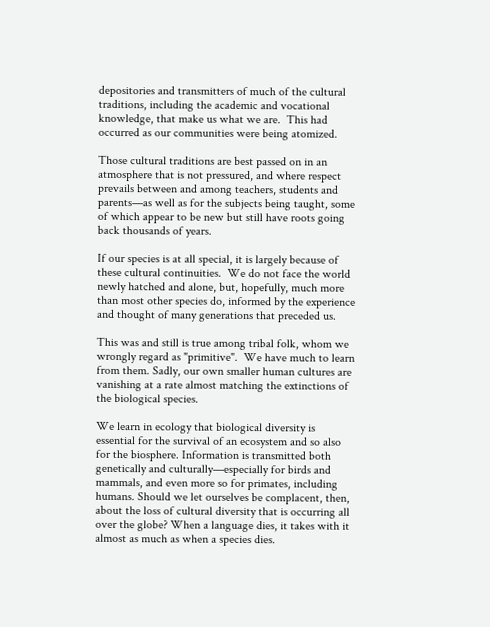depositories and transmitters of much of the cultural traditions, including the academic and vocational knowledge, that make us what we are.  This had occurred as our communities were being atomized.

Those cultural traditions are best passed on in an atmosphere that is not pressured, and where respect prevails between and among teachers, students and parents—as well as for the subjects being taught, some of which appear to be new but still have roots going back thousands of years.

If our species is at all special, it is largely because of these cultural continuities.  We do not face the world newly hatched and alone, but, hopefully, much more than most other species do, informed by the experience and thought of many generations that preceded us.

This was and still is true among tribal folk, whom we wrongly regard as "primitive".  We have much to learn from them. Sadly, our own smaller human cultures are vanishing at a rate almost matching the extinctions of the biological species.

We learn in ecology that biological diversity is essential for the survival of an ecosystem and so also for the biosphere. Information is transmitted both genetically and culturally—especially for birds and mammals, and even more so for primates, including humans. Should we let ourselves be complacent, then, about the loss of cultural diversity that is occurring all over the globe? When a language dies, it takes with it almost as much as when a species dies.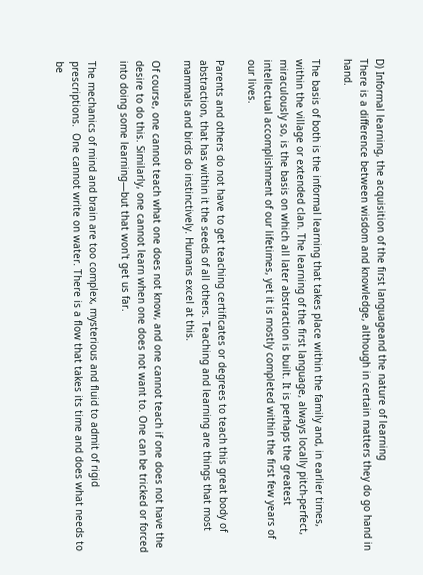D) Informal learning, the acquisition of the first languageand the nature of learning
There is a difference between wisdom and knowledge, although in certain matters they do go hand in hand.

The basis of both is the informal learning that takes place within the family and, in earlier times, within the village or extended clan. The learning of the first language, always locally pitch-perfect, miraculously so, is the basis on which all later abstraction is built. It is perhaps the greatest intellectual accomplishment of our lifetimes, yet it is mostly completed within the first few years of our lives.

Parents and others do not have to get teaching certificates or degrees to teach this great body of abstraction, that has within it the seeds of all others. Teaching and learning are things that most mammals and birds do instinctively. Humans excel at this.

Of course, one cannot teach what one does not know, and one cannot teach if one does not have the desire to do this. Similarly, one cannot learn when one does not want to. One can be tricked or forced into doing some learning—but that won't get us far.

The mechanics of mind and brain are too complex, mysterious and fluid to admit of rigid prescriptions.  One cannot write on water. There is a flow that takes its time and does what needs to be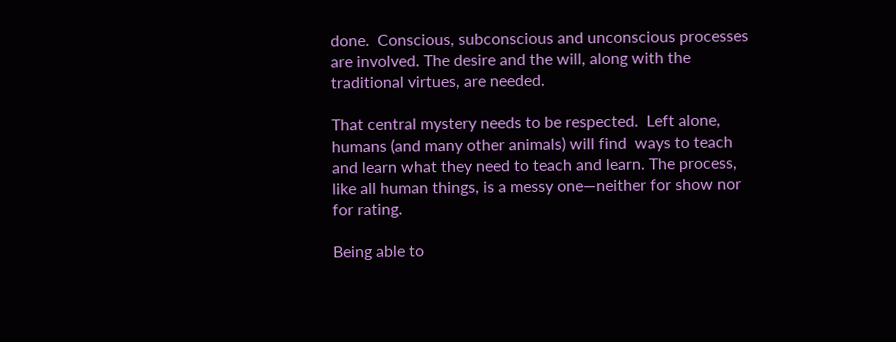done.  Conscious, subconscious and unconscious processes are involved. The desire and the will, along with the traditional virtues, are needed.

That central mystery needs to be respected.  Left alone, humans (and many other animals) will find  ways to teach and learn what they need to teach and learn. The process, like all human things, is a messy one—neither for show nor for rating.

Being able to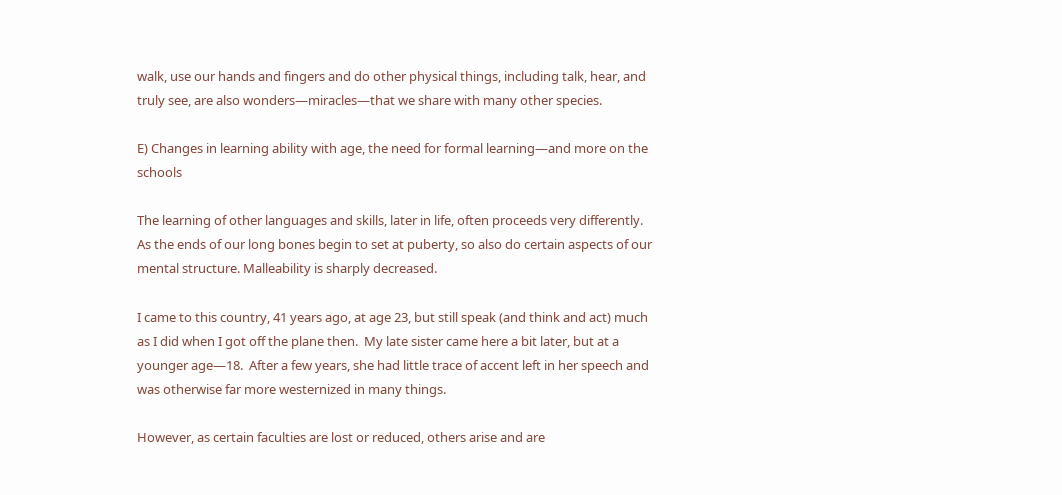walk, use our hands and fingers and do other physical things, including talk, hear, and truly see, are also wonders—miracles—that we share with many other species.

E) Changes in learning ability with age, the need for formal learning—and more on the schools

The learning of other languages and skills, later in life, often proceeds very differently.  As the ends of our long bones begin to set at puberty, so also do certain aspects of our mental structure. Malleability is sharply decreased.

I came to this country, 41 years ago, at age 23, but still speak (and think and act) much as I did when I got off the plane then.  My late sister came here a bit later, but at a younger age—18.  After a few years, she had little trace of accent left in her speech and was otherwise far more westernized in many things.

However, as certain faculties are lost or reduced, others arise and are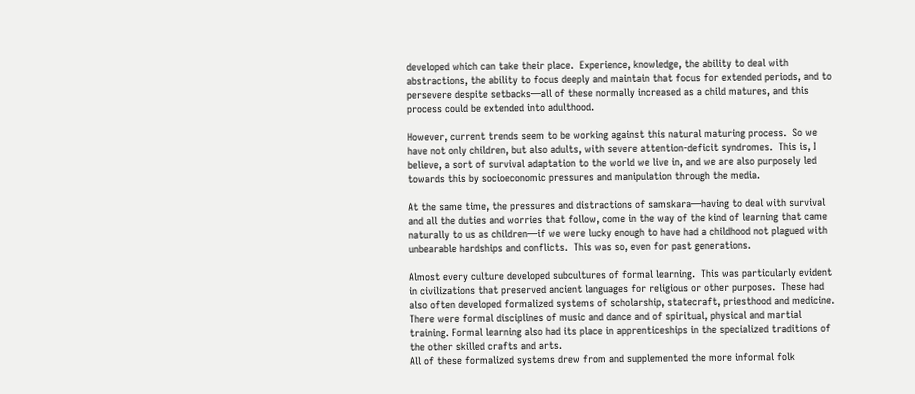developed which can take their place.  Experience, knowledge, the ability to deal with abstractions, the ability to focus deeply and maintain that focus for extended periods, and to persevere despite setbacks—all of these normally increased as a child matures, and this process could be extended into adulthood.

However, current trends seem to be working against this natural maturing process.  So we have not only children, but also adults, with severe attention-deficit syndromes.  This is, I believe, a sort of survival adaptation to the world we live in, and we are also purposely led towards this by socioeconomic pressures and manipulation through the media.

At the same time, the pressures and distractions of samskara—having to deal with survival and all the duties and worries that follow, come in the way of the kind of learning that came naturally to us as children—if we were lucky enough to have had a childhood not plagued with unbearable hardships and conflicts.  This was so, even for past generations.

Almost every culture developed subcultures of formal learning.  This was particularly evident in civilizations that preserved ancient languages for religious or other purposes.  These had also often developed formalized systems of scholarship, statecraft, priesthood and medicine. There were formal disciplines of music and dance and of spiritual, physical and martial training. Formal learning also had its place in apprenticeships in the specialized traditions of the other skilled crafts and arts.
All of these formalized systems drew from and supplemented the more informal folk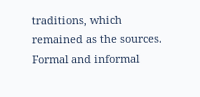traditions, which remained as the sources.  Formal and informal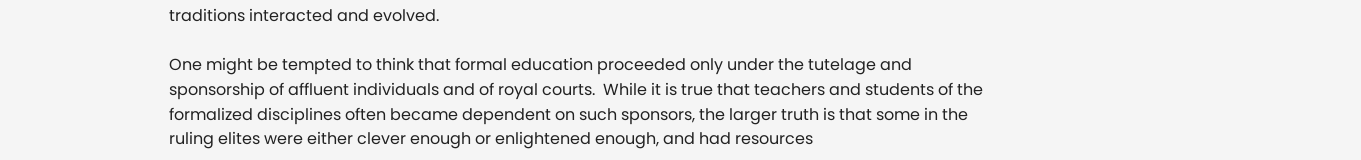traditions interacted and evolved.

One might be tempted to think that formal education proceeded only under the tutelage and sponsorship of affluent individuals and of royal courts.  While it is true that teachers and students of the formalized disciplines often became dependent on such sponsors, the larger truth is that some in the ruling elites were either clever enough or enlightened enough, and had resources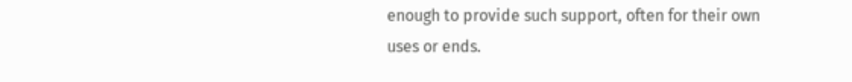enough to provide such support, often for their own uses or ends.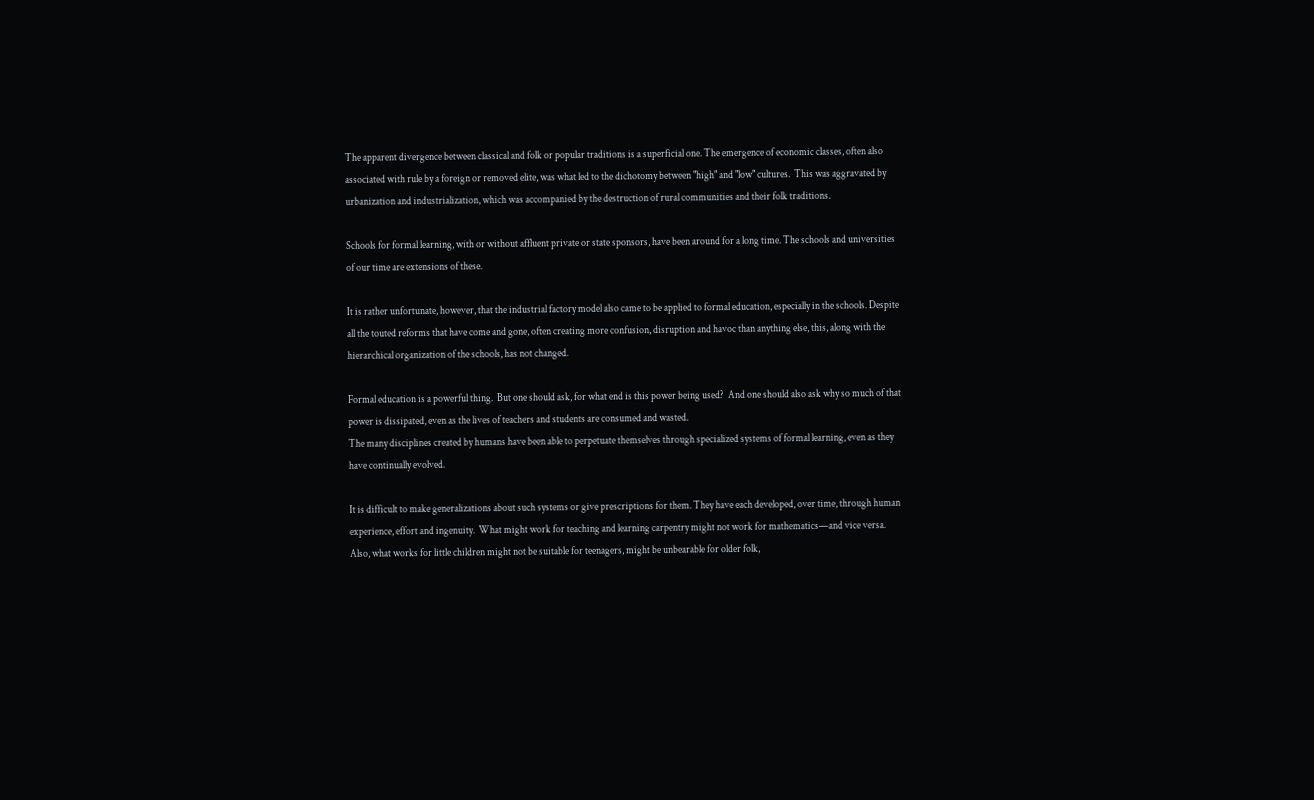The apparent divergence between classical and folk or popular traditions is a superficial one. The emergence of economic classes, often also associated with rule by a foreign or removed elite, was what led to the dichotomy between "high" and "low" cultures.  This was aggravated by urbanization and industrialization, which was accompanied by the destruction of rural communities and their folk traditions.

Schools for formal learning, with or without affluent private or state sponsors, have been around for a long time. The schools and universities of our time are extensions of these.

It is rather unfortunate, however, that the industrial factory model also came to be applied to formal education, especially in the schools. Despite all the touted reforms that have come and gone, often creating more confusion, disruption and havoc than anything else, this, along with the hierarchical organization of the schools, has not changed.

Formal education is a powerful thing.  But one should ask, for what end is this power being used?  And one should also ask why so much of that power is dissipated, even as the lives of teachers and students are consumed and wasted.
The many disciplines created by humans have been able to perpetuate themselves through specialized systems of formal learning, even as they have continually evolved.

It is difficult to make generalizations about such systems or give prescriptions for them. They have each developed, over time, through human experience, effort and ingenuity.  What might work for teaching and learning carpentry might not work for mathematics—and vice versa.  Also, what works for little children might not be suitable for teenagers, might be unbearable for older folk,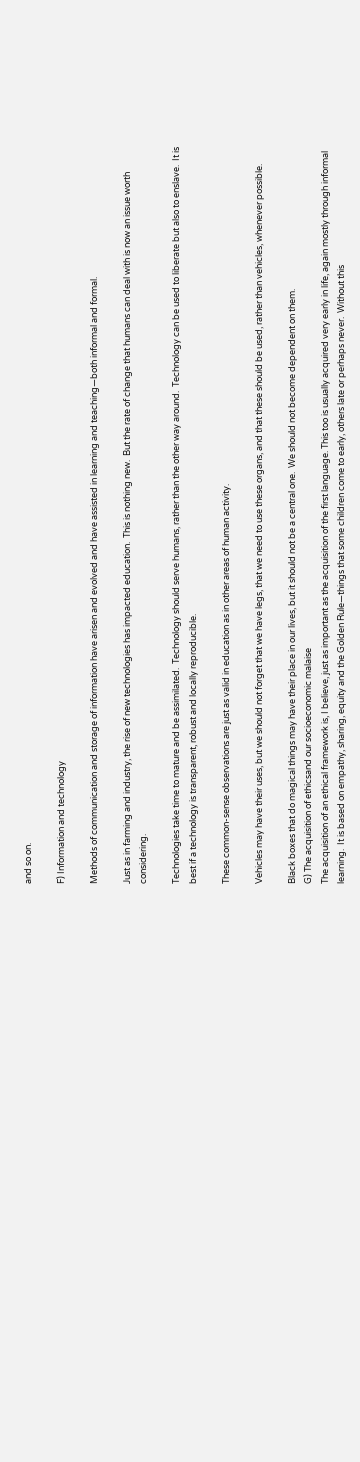and so on.

F) Information and technology

Methods of communication and storage of information have arisen and evolved and have assisted in learning and teaching—both informal and formal.

Just as in farming and industry, the rise of new technologies has impacted education.  This is nothing new.  But the rate of change that humans can deal with is now an issue worth considering.

Technologies take time to mature and be assimilated.  Technology should serve humans, rather than the other way around.  Technology can be used to liberate but also to enslave.  It is best if a technology is transparent, robust and locally reproducible.

These common-sense observations are just as valid in education as in other areas of human activity.

Vehicles may have their uses, but we should not forget that we have legs, that we need to use these organs, and that these should be used, rather than vehicles, whenever possible.

Black boxes that do magical things may have their place in our lives, but it should not be a central one.  We should not become dependent on them.
G) The acquisition of ethicsand our socioeconomic malaise
The acquisition of an ethical framework is, I believe, just as important as the acquisition of the first language. This too is usually acquired very early in life, again mostly through informal learning.  It is based on empathy, sharing, equity and the Golden Rule—things that some children come to early, others late or perhaps never.  Without this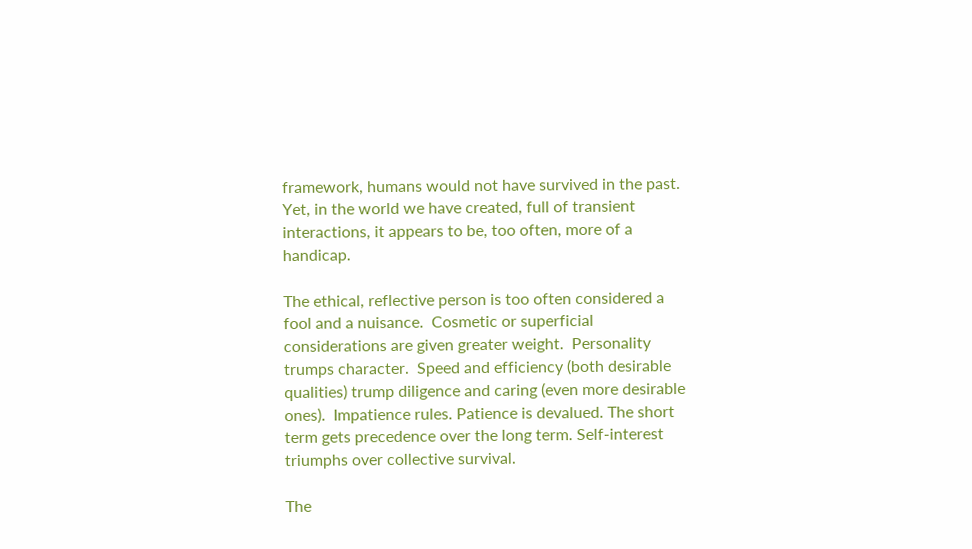framework, humans would not have survived in the past. Yet, in the world we have created, full of transient interactions, it appears to be, too often, more of a handicap.

The ethical, reflective person is too often considered a fool and a nuisance.  Cosmetic or superficial considerations are given greater weight.  Personality trumps character.  Speed and efficiency (both desirable qualities) trump diligence and caring (even more desirable ones).  Impatience rules. Patience is devalued. The short term gets precedence over the long term. Self-interest triumphs over collective survival.

The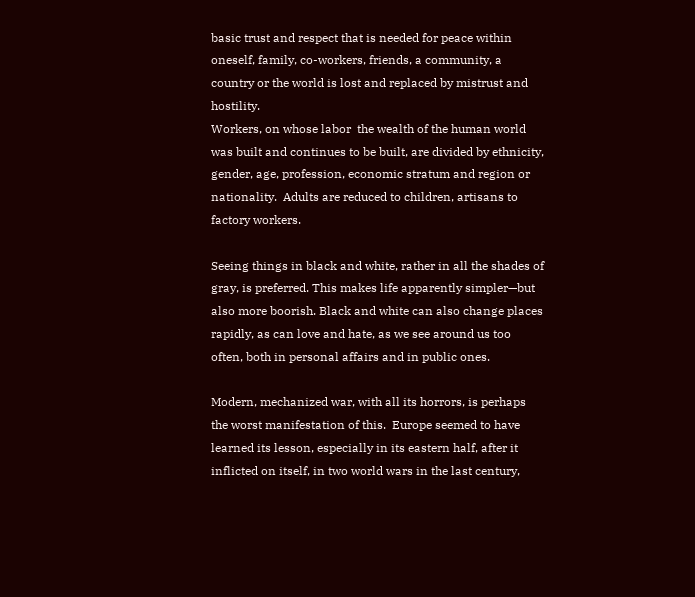basic trust and respect that is needed for peace within oneself, family, co-workers, friends, a community, a country or the world is lost and replaced by mistrust and hostility.
Workers, on whose labor  the wealth of the human world was built and continues to be built, are divided by ethnicity, gender, age, profession, economic stratum and region or nationality.  Adults are reduced to children, artisans to factory workers.

Seeing things in black and white, rather in all the shades of gray, is preferred. This makes life apparently simpler—but also more boorish. Black and white can also change places rapidly, as can love and hate, as we see around us too often, both in personal affairs and in public ones.

Modern, mechanized war, with all its horrors, is perhaps the worst manifestation of this.  Europe seemed to have learned its lesson, especially in its eastern half, after it inflicted on itself, in two world wars in the last century,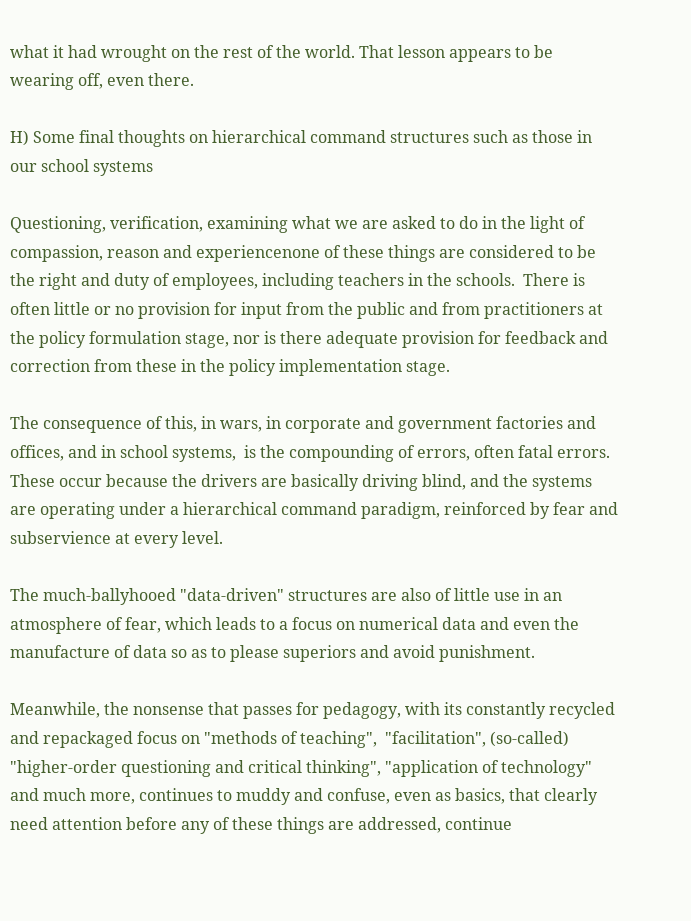what it had wrought on the rest of the world. That lesson appears to be wearing off, even there.

H) Some final thoughts on hierarchical command structures such as those in our school systems

Questioning, verification, examining what we are asked to do in the light of compassion, reason and experiencenone of these things are considered to be the right and duty of employees, including teachers in the schools.  There is often little or no provision for input from the public and from practitioners at the policy formulation stage, nor is there adequate provision for feedback and correction from these in the policy implementation stage.

The consequence of this, in wars, in corporate and government factories and offices, and in school systems,  is the compounding of errors, often fatal errors. These occur because the drivers are basically driving blind, and the systems are operating under a hierarchical command paradigm, reinforced by fear and subservience at every level.

The much-ballyhooed "data-driven" structures are also of little use in an atmosphere of fear, which leads to a focus on numerical data and even the manufacture of data so as to please superiors and avoid punishment.

Meanwhile, the nonsense that passes for pedagogy, with its constantly recycled and repackaged focus on "methods of teaching",  "facilitation", (so-called) "higher-order questioning and critical thinking", "application of technology" and much more, continues to muddy and confuse, even as basics, that clearly need attention before any of these things are addressed, continue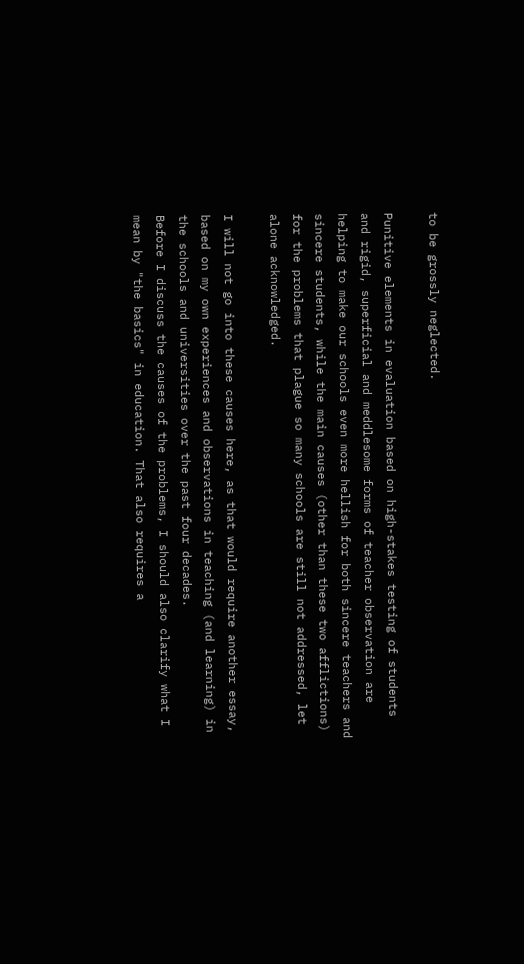to be grossly neglected.

Punitive elements in evaluation based on high-stakes testing of students and rigid, superficial and meddlesome forms of teacher observation are helping to make our schools even more hellish for both sincere teachers and sincere students, while the main causes (other than these two afflictions) for the problems that plague so many schools are still not addressed, let alone acknowledged.

I will not go into these causes here, as that would require another essay, based on my own experiences and observations in teaching (and learning) in the schools and universities over the past four decades.
Before I discuss the causes of the problems, I should also clarify what I mean by "the basics" in education. That also requires a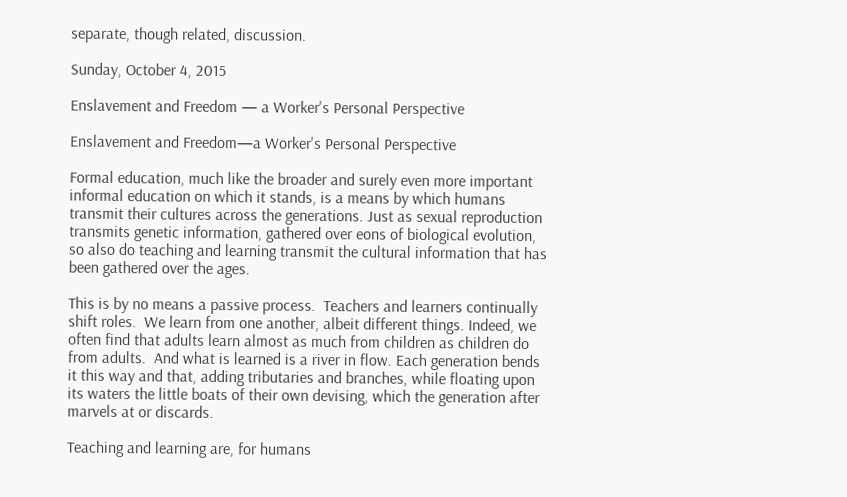separate, though related, discussion.

Sunday, October 4, 2015

Enslavement and Freedom — a Worker's Personal Perspective

Enslavement and Freedom—a Worker's Personal Perspective

Formal education, much like the broader and surely even more important informal education on which it stands, is a means by which humans transmit their cultures across the generations. Just as sexual reproduction transmits genetic information, gathered over eons of biological evolution, so also do teaching and learning transmit the cultural information that has been gathered over the ages.

This is by no means a passive process.  Teachers and learners continually shift roles.  We learn from one another, albeit different things. Indeed, we often find that adults learn almost as much from children as children do from adults.  And what is learned is a river in flow. Each generation bends it this way and that, adding tributaries and branches, while floating upon its waters the little boats of their own devising, which the generation after marvels at or discards.

Teaching and learning are, for humans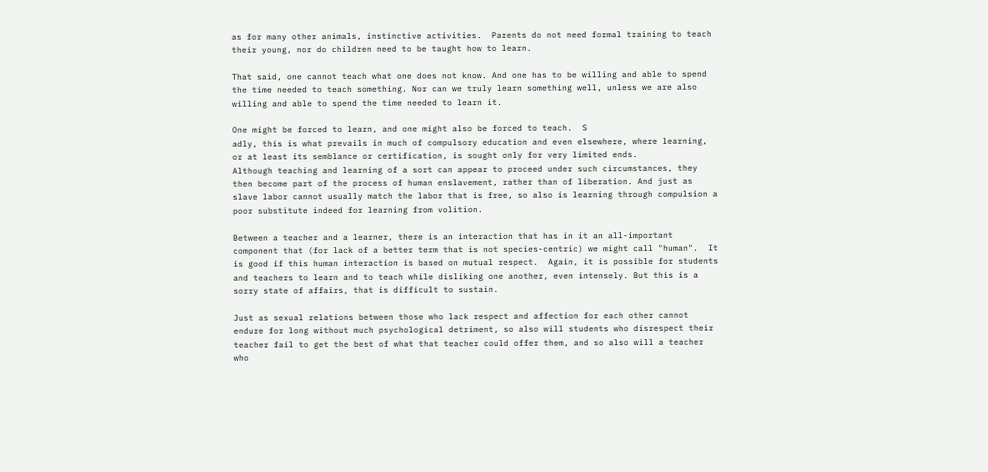as for many other animals, instinctive activities.  Parents do not need formal training to teach their young, nor do children need to be taught how to learn.

That said, one cannot teach what one does not know. And one has to be willing and able to spend the time needed to teach something. Nor can we truly learn something well, unless we are also willing and able to spend the time needed to learn it.

One might be forced to learn, and one might also be forced to teach.  S
adly, this is what prevails in much of compulsory education and even elsewhere, where learning, or at least its semblance or certification, is sought only for very limited ends.
Although teaching and learning of a sort can appear to proceed under such circumstances, they then become part of the process of human enslavement, rather than of liberation. And just as slave labor cannot usually match the labor that is free, so also is learning through compulsion a poor substitute indeed for learning from volition.

Between a teacher and a learner, there is an interaction that has in it an all-important component that (for lack of a better term that is not species-centric) we might call "human".  It is good if this human interaction is based on mutual respect.  Again, it is possible for students and teachers to learn and to teach while disliking one another, even intensely. But this is a sorry state of affairs, that is difficult to sustain.

Just as sexual relations between those who lack respect and affection for each other cannot endure for long without much psychological detriment, so also will students who disrespect their teacher fail to get the best of what that teacher could offer them, and so also will a teacher who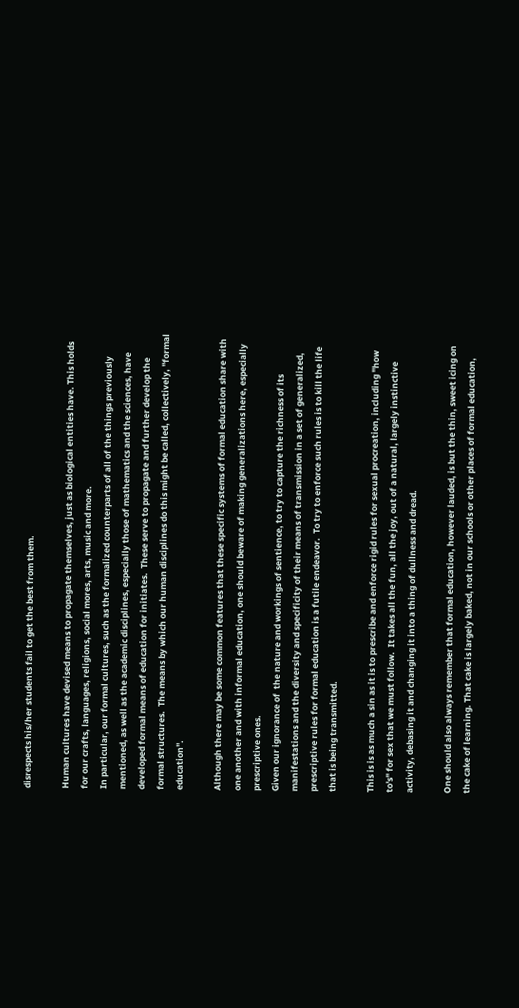disrespects his/her students fail to get the best from them.

Human cultures have devised means to propagate themselves, just as biological entities have. This holds for our crafts, languages, religions, social mores, arts, music and more.
In particular, our formal cultures, such as the formalized counterparts of all of the things previously mentioned, as well as the academic disciplines, especially those of mathematics and the sciences, have developed formal means of education for initiates.  These serve to propagate and further develop the formal structures.  The means by which our human disciplines do this might be called, collectively, "formal education".

Although there may be some common features that these specific systems of formal education share with one another and with informal education, one should beware of making generalizations here, especially prescriptive ones.
Given our ignorance of  the nature and workings of sentience, to try to capture the richness of its manifestations and the diversity and specificity of their means of transmission in a set of generalized, prescriptive rules for formal education is a futile endeavor.  To try to enforce such rules is to kill the life that is being transmitted.

This is is as much a sin as it is to prescribe and enforce rigid rules for sexual procreation, including "how to's" for sex that we must follow.  It takes all the fun, all the joy, out of a natural, largely instinctive activity, debasing it and changing it into a thing of dullness and dread.

One should also always remember that formal education, however lauded, is but the thin, sweet icing on the cake of learning. That cake is largely baked, not in our schools or other places of formal education,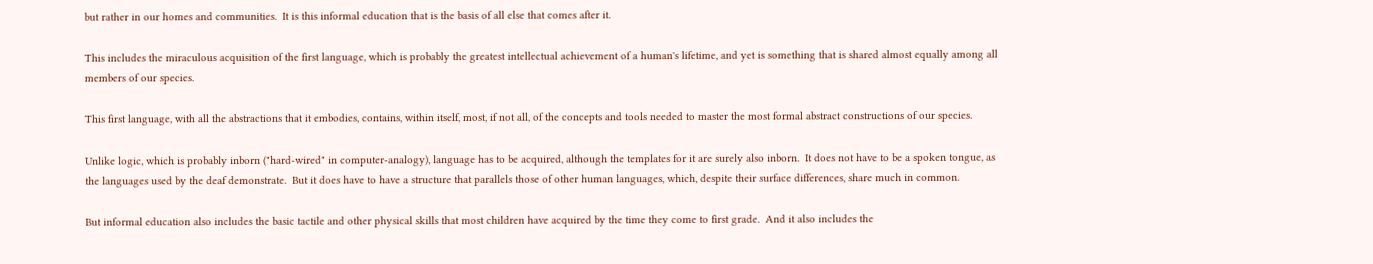but rather in our homes and communities.  It is this informal education that is the basis of all else that comes after it.

This includes the miraculous acquisition of the first language, which is probably the greatest intellectual achievement of a human's lifetime, and yet is something that is shared almost equally among all members of our species.

This first language, with all the abstractions that it embodies, contains, within itself, most, if not all, of the concepts and tools needed to master the most formal abstract constructions of our species.

Unlike logic, which is probably inborn ("hard-wired" in computer-analogy), language has to be acquired, although the templates for it are surely also inborn.  It does not have to be a spoken tongue, as the languages used by the deaf demonstrate.  But it does have to have a structure that parallels those of other human languages, which, despite their surface differences, share much in common.

But informal education also includes the basic tactile and other physical skills that most children have acquired by the time they come to first grade.  And it also includes the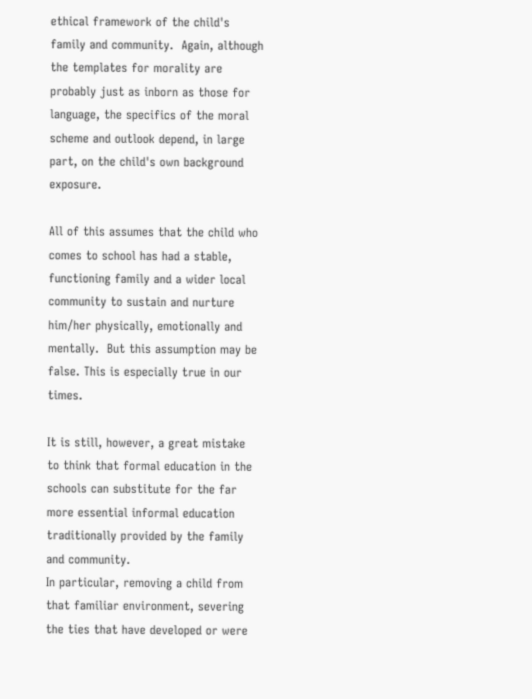ethical framework of the child's family and community.  Again, although the templates for morality are probably just as inborn as those for language, the specifics of the moral scheme and outlook depend, in large part, on the child's own background exposure.

All of this assumes that the child who comes to school has had a stable, functioning family and a wider local community to sustain and nurture him/her physically, emotionally and mentally.  But this assumption may be false. This is especially true in our times.

It is still, however, a great mistake to think that formal education in the schools can substitute for the far more essential informal education traditionally provided by the family and community.
In particular, removing a child from that familiar environment, severing the ties that have developed or were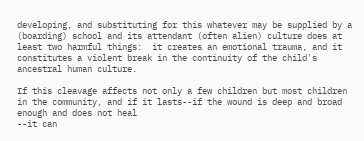developing, and substituting for this whatever may be supplied by a (boarding) school and its attendant (often alien) culture does at least two harmful things:  it creates an emotional trauma, and it constitutes a violent break in the continuity of the child's ancestral human culture.

If this cleavage affects not only a few children but most children in the community, and if it lasts--if the wound is deep and broad enough and does not heal
--it can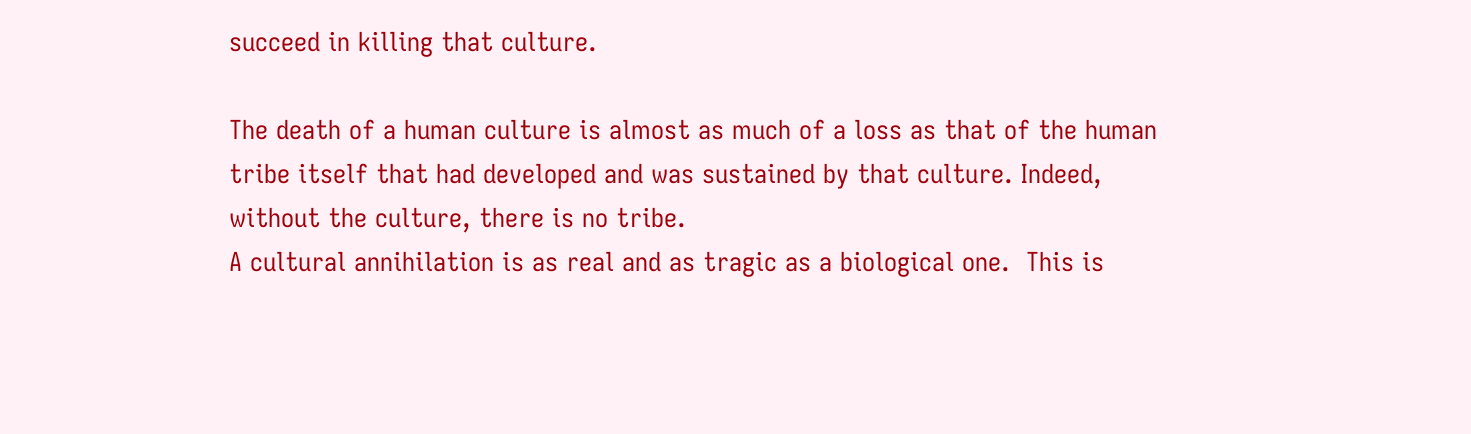succeed in killing that culture.

The death of a human culture is almost as much of a loss as that of the human tribe itself that had developed and was sustained by that culture. Indeed, without the culture, there is no tribe.
A cultural annihilation is as real and as tragic as a biological one.  This is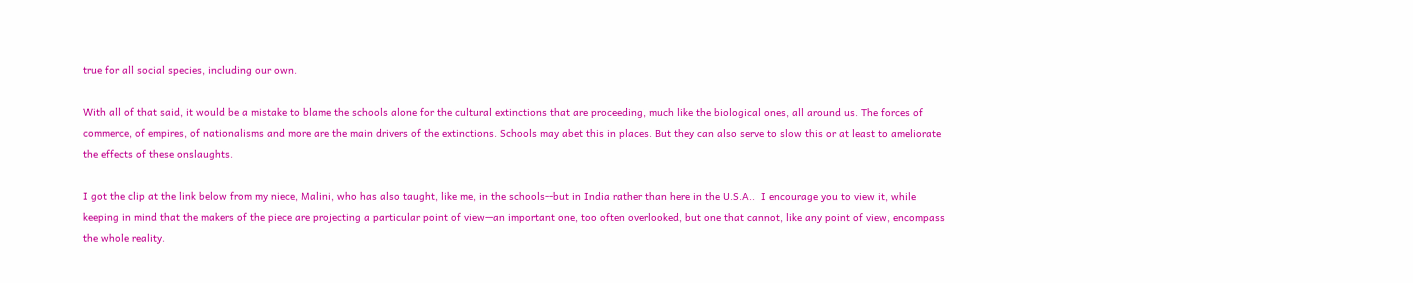true for all social species, including our own.

With all of that said, it would be a mistake to blame the schools alone for the cultural extinctions that are proceeding, much like the biological ones, all around us. The forces of commerce, of empires, of nationalisms and more are the main drivers of the extinctions. Schools may abet this in places. But they can also serve to slow this or at least to ameliorate the effects of these onslaughts.

I got the clip at the link below from my niece, Malini, who has also taught, like me, in the schools--but in India rather than here in the U.S.A..  I encourage you to view it, while keeping in mind that the makers of the piece are projecting a particular point of view—an important one, too often overlooked, but one that cannot, like any point of view, encompass the whole reality.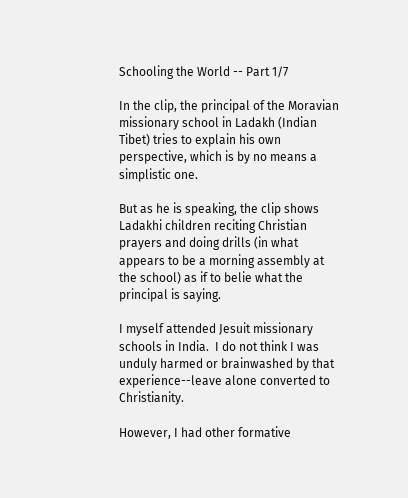Schooling the World -- Part 1/7

In the clip, the principal of the Moravian missionary school in Ladakh (Indian Tibet) tries to explain his own perspective, which is by no means a simplistic one.

But as he is speaking, the clip shows Ladakhi children reciting Christian prayers and doing drills (in what appears to be a morning assembly at the school) as if to belie what the principal is saying.

I myself attended Jesuit missionary schools in India.  I do not think I was unduly harmed or brainwashed by that experience--leave alone converted to Christianity.

However, I had other formative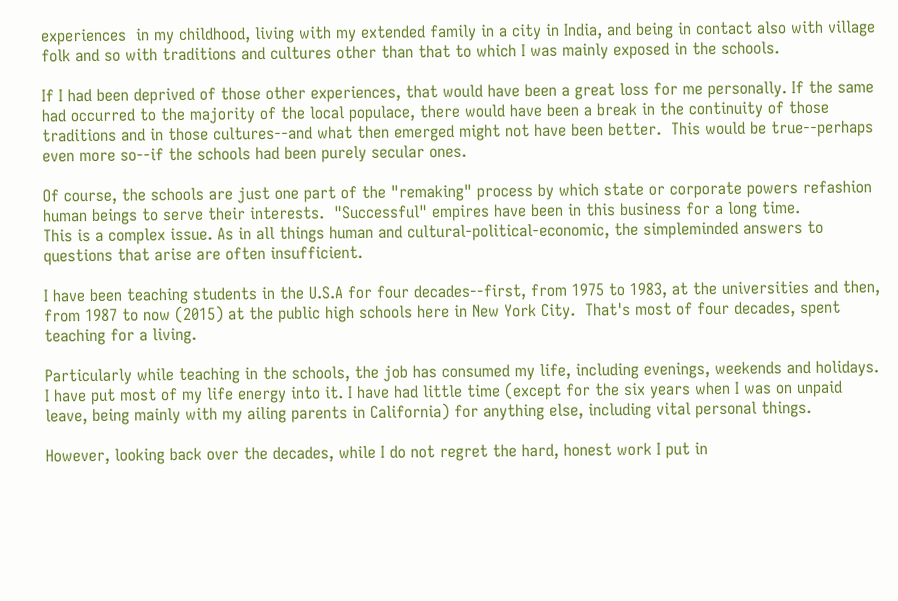experiences  in my childhood, living with my extended family in a city in India, and being in contact also with village folk and so with traditions and cultures other than that to which I was mainly exposed in the schools.

If I had been deprived of those other experiences, that would have been a great loss for me personally. If the same had occurred to the majority of the local populace, there would have been a break in the continuity of those traditions and in those cultures--and what then emerged might not have been better.  This would be true--perhaps even more so--if the schools had been purely secular ones.

Of course, the schools are just one part of the "remaking" process by which state or corporate powers refashion human beings to serve their interests.  "Successful" empires have been in this business for a long time.
This is a complex issue. As in all things human and cultural-political-economic, the simpleminded answers to questions that arise are often insufficient.

I have been teaching students in the U.S.A for four decades--first, from 1975 to 1983, at the universities and then, from 1987 to now (2015) at the public high schools here in New York City.  That's most of four decades, spent teaching for a living.

Particularly while teaching in the schools, the job has consumed my life, including evenings, weekends and holidays. I have put most of my life energy into it. I have had little time (except for the six years when I was on unpaid leave, being mainly with my ailing parents in California) for anything else, including vital personal things.

However, looking back over the decades, while I do not regret the hard, honest work I put in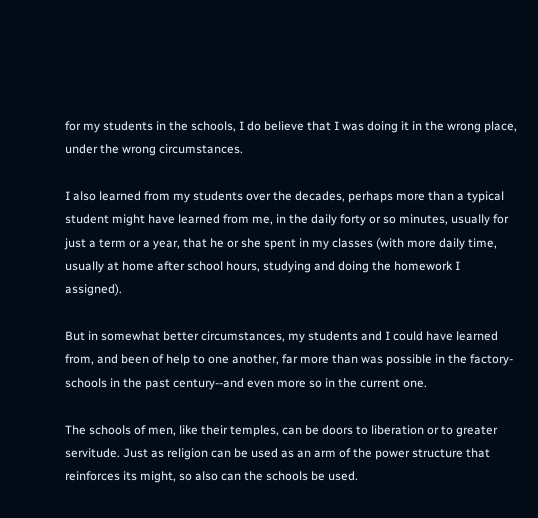for my students in the schools, I do believe that I was doing it in the wrong place, under the wrong circumstances.

I also learned from my students over the decades, perhaps more than a typical student might have learned from me, in the daily forty or so minutes, usually for just a term or a year, that he or she spent in my classes (with more daily time, usually at home after school hours, studying and doing the homework I assigned).

But in somewhat better circumstances, my students and I could have learned from, and been of help to one another, far more than was possible in the factory-schools in the past century--and even more so in the current one.

The schools of men, like their temples, can be doors to liberation or to greater servitude. Just as religion can be used as an arm of the power structure that reinforces its might, so also can the schools be used.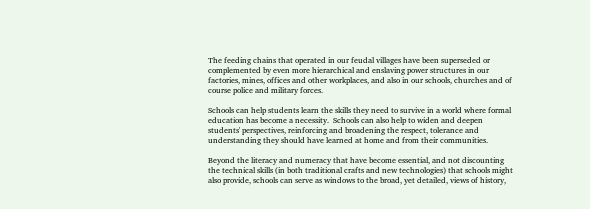The feeding chains that operated in our feudal villages have been superseded or complemented by even more hierarchical and enslaving power structures in our factories, mines, offices and other workplaces, and also in our schools, churches and of course police and military forces.

Schools can help students learn the skills they need to survive in a world where formal education has become a necessity.  Schools can also help to widen and deepen students' perspectives, reinforcing and broadening the respect, tolerance and understanding they should have learned at home and from their communities.

Beyond the literacy and numeracy that have become essential, and not discounting the technical skills (in both traditional crafts and new technologies) that schools might also provide, schools can serve as windows to the broad, yet detailed, views of history,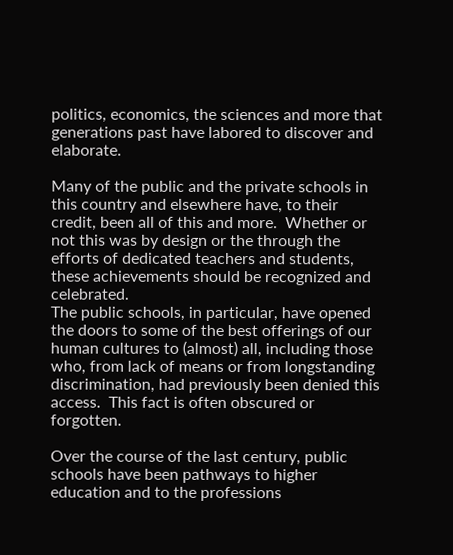politics, economics, the sciences and more that generations past have labored to discover and elaborate.

Many of the public and the private schools in this country and elsewhere have, to their credit, been all of this and more.  Whether or not this was by design or the through the efforts of dedicated teachers and students, these achievements should be recognized and celebrated.
The public schools, in particular, have opened the doors to some of the best offerings of our human cultures to (almost) all, including those who, from lack of means or from longstanding discrimination, had previously been denied this access.  This fact is often obscured or forgotten.

Over the course of the last century, public schools have been pathways to higher education and to the professions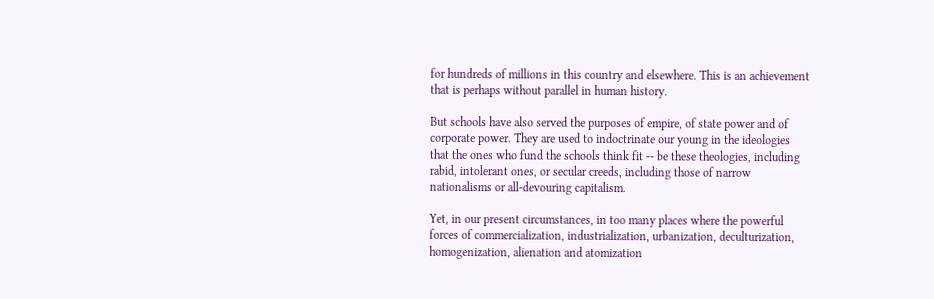for hundreds of millions in this country and elsewhere. This is an achievement that is perhaps without parallel in human history.

But schools have also served the purposes of empire, of state power and of corporate power. They are used to indoctrinate our young in the ideologies that the ones who fund the schools think fit -- be these theologies, including rabid, intolerant ones, or secular creeds, including those of narrow nationalisms or all-devouring capitalism.

Yet, in our present circumstances, in too many places where the powerful forces of commercialization, industrialization, urbanization, deculturization, homogenization, alienation and atomization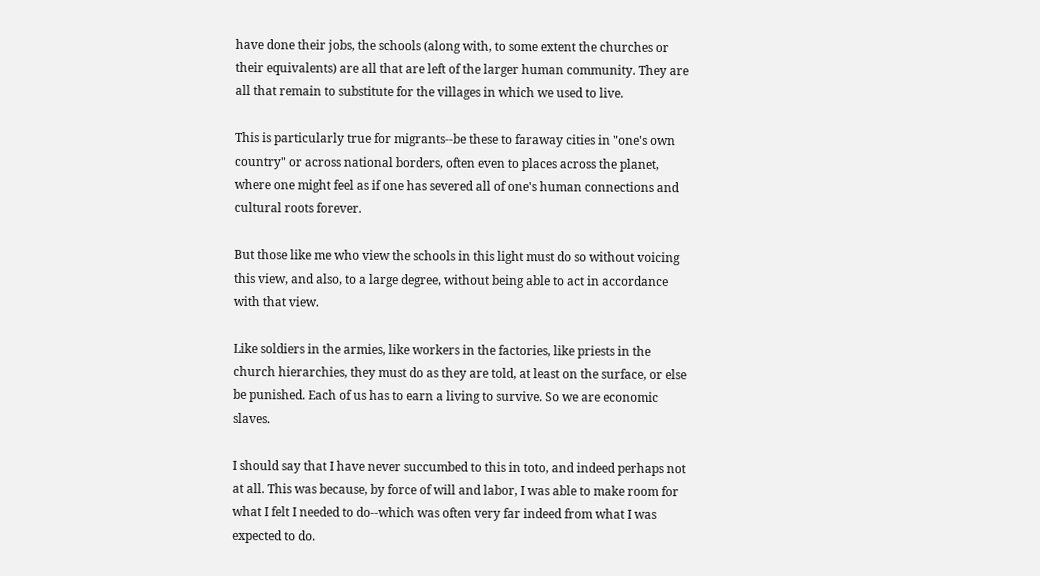have done their jobs, the schools (along with, to some extent the churches or their equivalents) are all that are left of the larger human community. They are all that remain to substitute for the villages in which we used to live.

This is particularly true for migrants--be these to faraway cities in "one's own country" or across national borders, often even to places across the planet, where one might feel as if one has severed all of one's human connections and cultural roots forever.

But those like me who view the schools in this light must do so without voicing this view, and also, to a large degree, without being able to act in accordance with that view.

Like soldiers in the armies, like workers in the factories, like priests in the church hierarchies, they must do as they are told, at least on the surface, or else be punished. Each of us has to earn a living to survive. So we are economic slaves.

I should say that I have never succumbed to this in toto, and indeed perhaps not at all. This was because, by force of will and labor, I was able to make room for what I felt I needed to do--which was often very far indeed from what I was expected to do.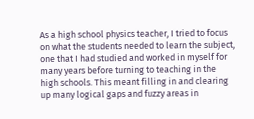As a high school physics teacher, I tried to focus on what the students needed to learn the subject, one that I had studied and worked in myself for many years before turning to teaching in the high schools. This meant filling in and clearing up many logical gaps and fuzzy areas in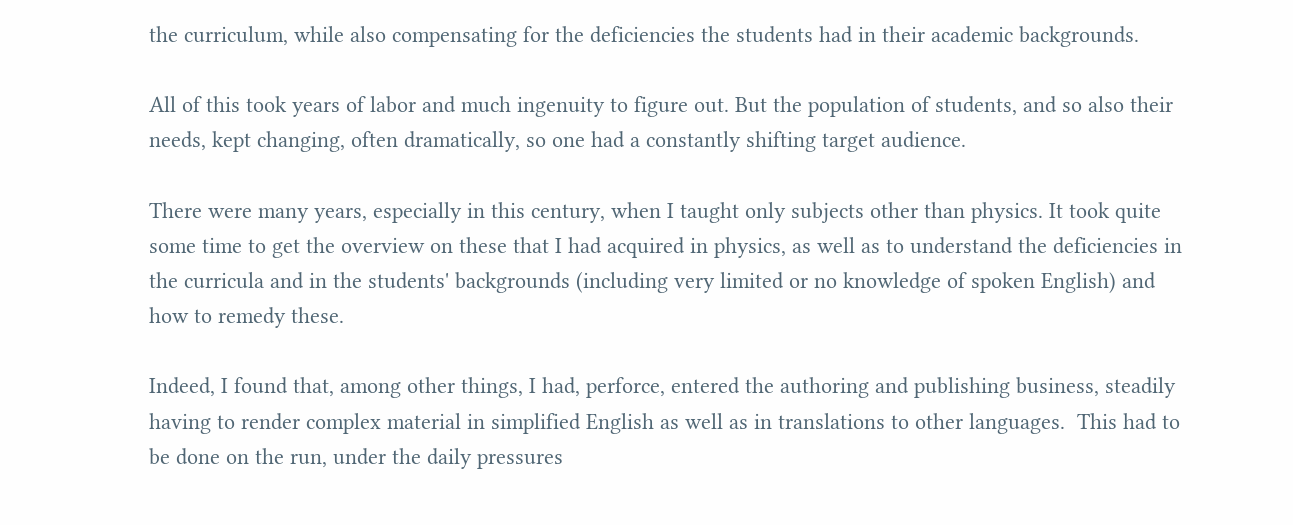the curriculum, while also compensating for the deficiencies the students had in their academic backgrounds.

All of this took years of labor and much ingenuity to figure out. But the population of students, and so also their needs, kept changing, often dramatically, so one had a constantly shifting target audience.

There were many years, especially in this century, when I taught only subjects other than physics. It took quite some time to get the overview on these that I had acquired in physics, as well as to understand the deficiencies in the curricula and in the students' backgrounds (including very limited or no knowledge of spoken English) and how to remedy these.

Indeed, I found that, among other things, I had, perforce, entered the authoring and publishing business, steadily having to render complex material in simplified English as well as in translations to other languages.  This had to be done on the run, under the daily pressures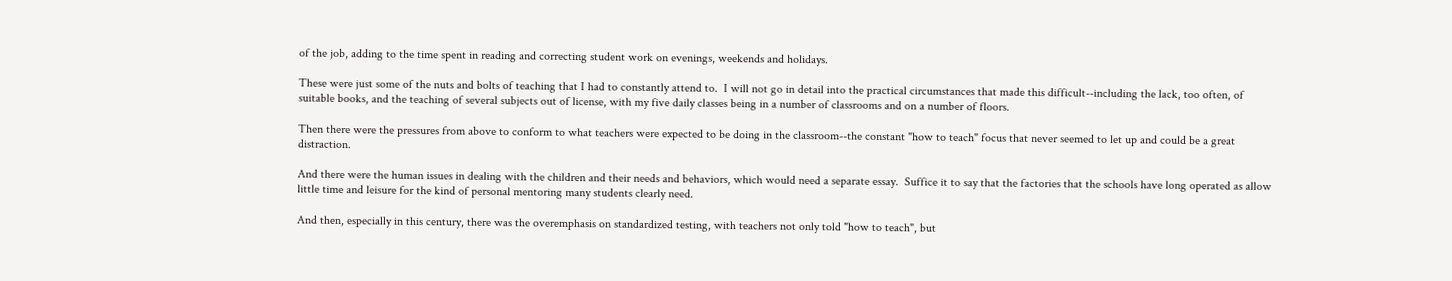of the job, adding to the time spent in reading and correcting student work on evenings, weekends and holidays.

These were just some of the nuts and bolts of teaching that I had to constantly attend to.  I will not go in detail into the practical circumstances that made this difficult--including the lack, too often, of suitable books, and the teaching of several subjects out of license, with my five daily classes being in a number of classrooms and on a number of floors.

Then there were the pressures from above to conform to what teachers were expected to be doing in the classroom--the constant "how to teach" focus that never seemed to let up and could be a great distraction.

And there were the human issues in dealing with the children and their needs and behaviors, which would need a separate essay.  Suffice it to say that the factories that the schools have long operated as allow little time and leisure for the kind of personal mentoring many students clearly need.

And then, especially in this century, there was the overemphasis on standardized testing, with teachers not only told "how to teach", but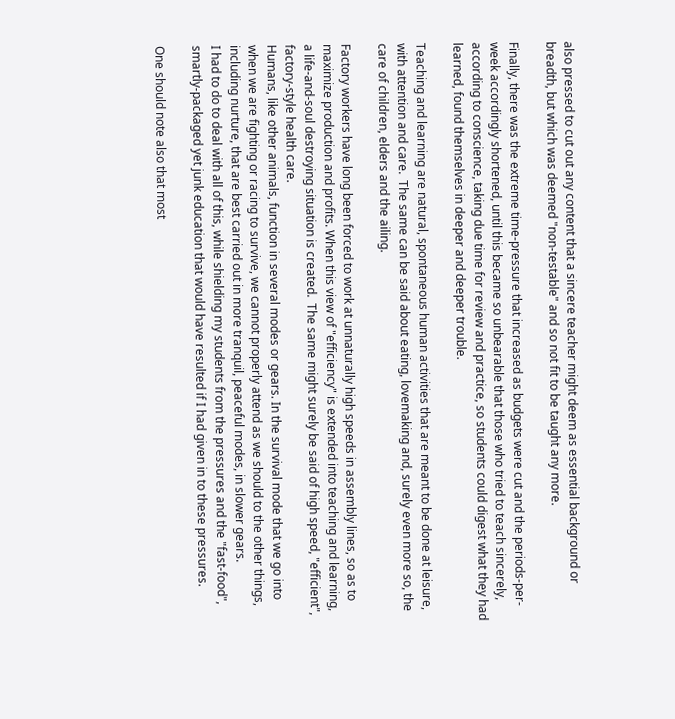also pressed to cut out any content that a sincere teacher might deem as essential background or breadth, but which was deemed "non-testable" and so not fit to be taught any more.

Finally, there was the extreme time-pressure that increased as budgets were cut and the periods-per-week accordingly shortened, until this became so unbearable that those who tried to teach sincerely, according to conscience, taking due time for review and practice, so students could digest what they had learned, found themselves in deeper and deeper trouble.

Teaching and learning are natural, spontaneous human activities that are meant to be done at leisure, with attention and care.  The same can be said about eating, lovemaking and, surely even more so, the care of children, elders and the ailing.

Factory workers have long been forced to work at unnaturally high speeds in assembly lines, so as to maximize production and profits. When this view of "efficiency" is extended into teaching and learning,
a life-and-soul destroying situation is created.  The same might surely be said of high speed, "efficient", factory-style health care.
Humans, like other animals, function in several modes or gears. In the survival mode that we go into when we are fighting or racing to survive, we cannot properly attend as we should to the other things, including nurture, that are best carried out in more tranquil, peaceful modes, in slower gears.
I had to do to deal with all of this, while shielding my students from the pressures and the "fast-food", smartly-packaged yet junk education that would have resulted if I had given in to these pressures.

One should note also that most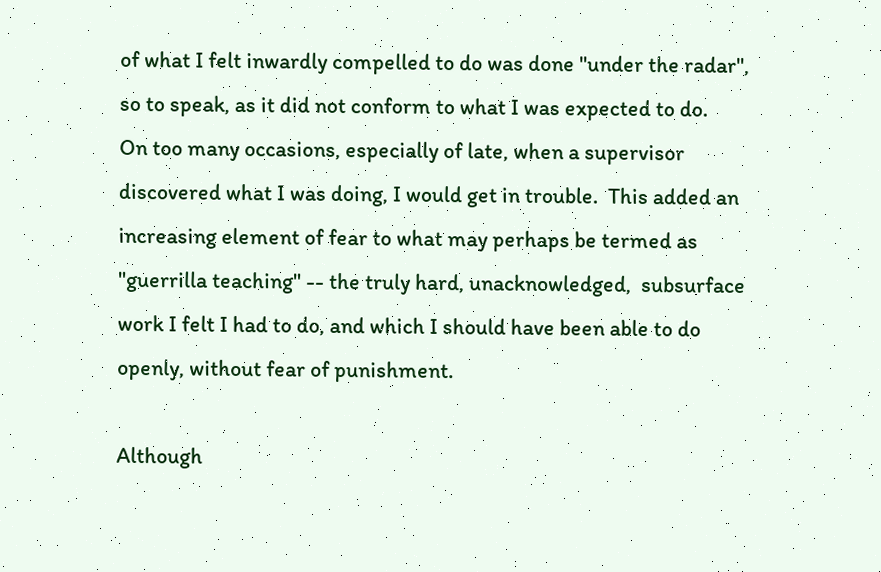of what I felt inwardly compelled to do was done "under the radar", so to speak, as it did not conform to what I was expected to do.
On too many occasions, especially of late, when a supervisor discovered what I was doing, I would get in trouble.  This added an increasing element of fear to what may perhaps be termed as "guerrilla teaching" -- the truly hard, unacknowledged,  subsurface work I felt I had to do, and which I should have been able to do openly, without fear of punishment.

Although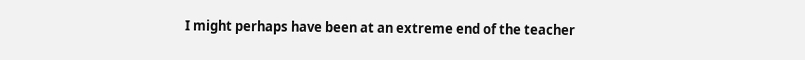I might perhaps have been at an extreme end of the teacher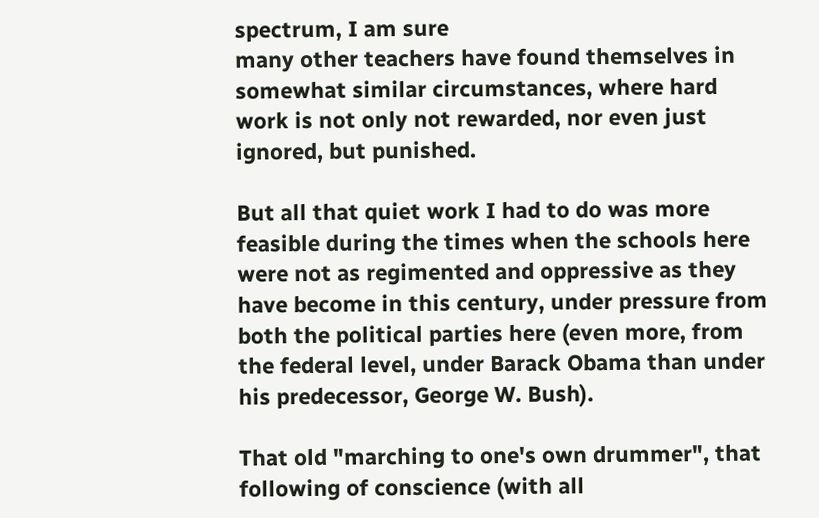spectrum, I am sure
many other teachers have found themselves in somewhat similar circumstances, where hard work is not only not rewarded, nor even just ignored, but punished.

But all that quiet work I had to do was more feasible during the times when the schools here were not as regimented and oppressive as they have become in this century, under pressure from both the political parties here (even more, from the federal level, under Barack Obama than under his predecessor, George W. Bush).

That old "marching to one's own drummer", that following of conscience (with all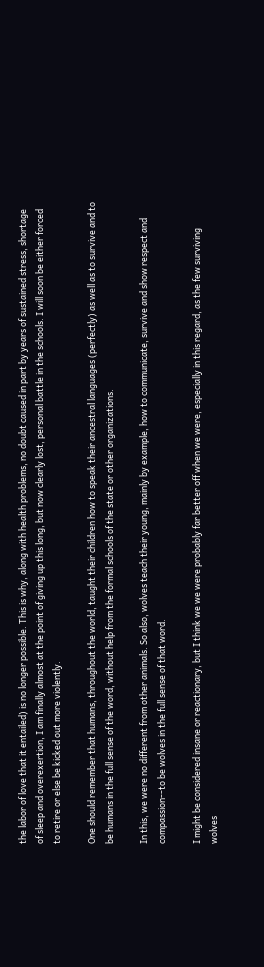the labor of love that it entailed) is no longer possible. This is why, along with health problems, no doubt caused in part by years of sustained stress, shortage of sleep and overexertion, I am finally almost at the point of giving up this long, but now clearly lost, personal battle in the schools. I will soon be either forced to retire or else be kicked out more violently.

One should remember that humans, throughout the world, taught their children how to speak their ancestral languages (perfectly) as well as to survive and to be humans in the full sense of the word, without help from the formal schools of the state or other organizations.

In this, we were no different from other animals. So also, wolves teach their young, mainly by example, how to communicate, survive and show respect and compassion--to be wolves in the full sense of that word.

I might be considered insane or reactionary, but I think we we were probably far better off when we were, especially in this regard, as the few surviving wolves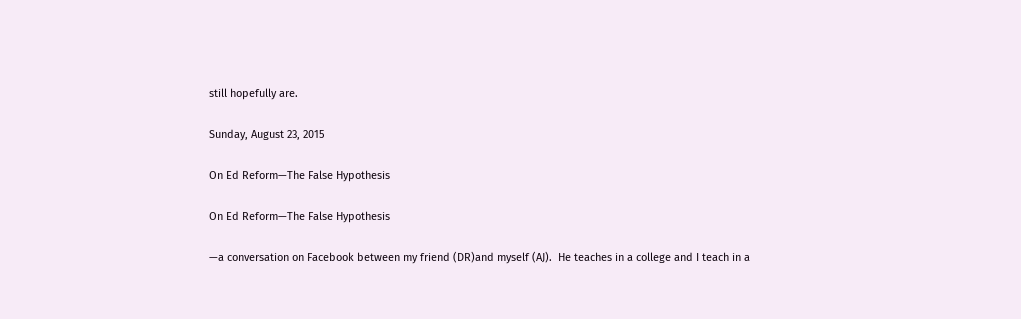still hopefully are.

Sunday, August 23, 2015

On Ed Reform—The False Hypothesis

On Ed Reform—The False Hypothesis

—a conversation on Facebook between my friend (DR)and myself (AJ).  He teaches in a college and I teach in a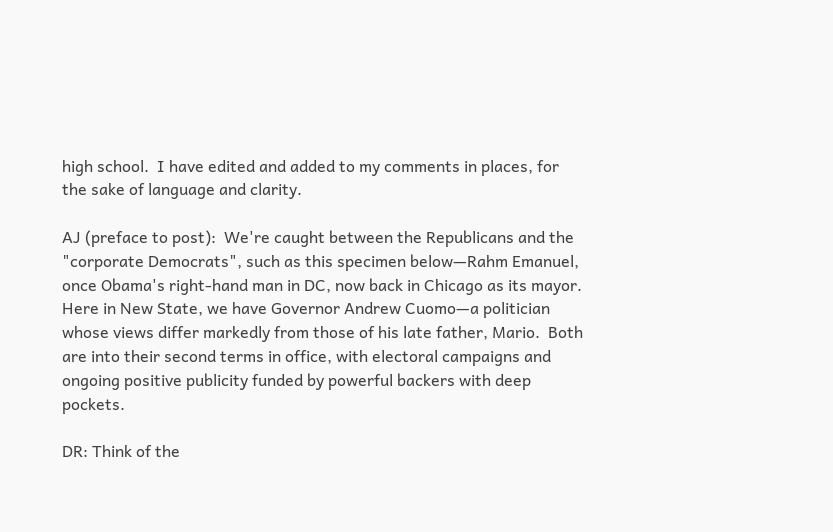high school.  I have edited and added to my comments in places, for the sake of language and clarity.

AJ (preface to post):  We're caught between the Republicans and the "corporate Democrats", such as this specimen below—Rahm Emanuel, once Obama's right-hand man in DC, now back in Chicago as its mayor.  Here in New State, we have Governor Andrew Cuomo—a politician whose views differ markedly from those of his late father, Mario.  Both are into their second terms in office, with electoral campaigns and  ongoing positive publicity funded by powerful backers with deep pockets.

DR: Think of the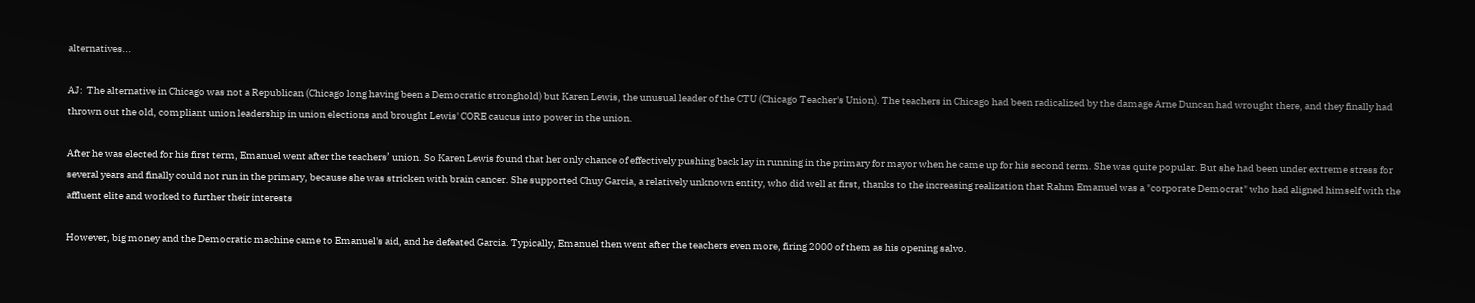alternatives...

AJ:  The alternative in Chicago was not a Republican (Chicago long having been a Democratic stronghold) but Karen Lewis, the unusual leader of the CTU (Chicago Teacher's Union). The teachers in Chicago had been radicalized by the damage Arne Duncan had wrought there, and they finally had thrown out the old, compliant union leadership in union elections and brought Lewis' CORE caucus into power in the union.

After he was elected for his first term, Emanuel went after the teachers’ union. So Karen Lewis found that her only chance of effectively pushing back lay in running in the primary for mayor when he came up for his second term. She was quite popular. But she had been under extreme stress for several years and finally could not run in the primary, because she was stricken with brain cancer. She supported Chuy Garcia, a relatively unknown entity, who did well at first, thanks to the increasing realization that Rahm Emanuel was a "corporate Democrat" who had aligned himself with the affluent elite and worked to further their interests

However, big money and the Democratic machine came to Emanuel's aid, and he defeated Garcia. Typically, Emanuel then went after the teachers even more, firing 2000 of them as his opening salvo.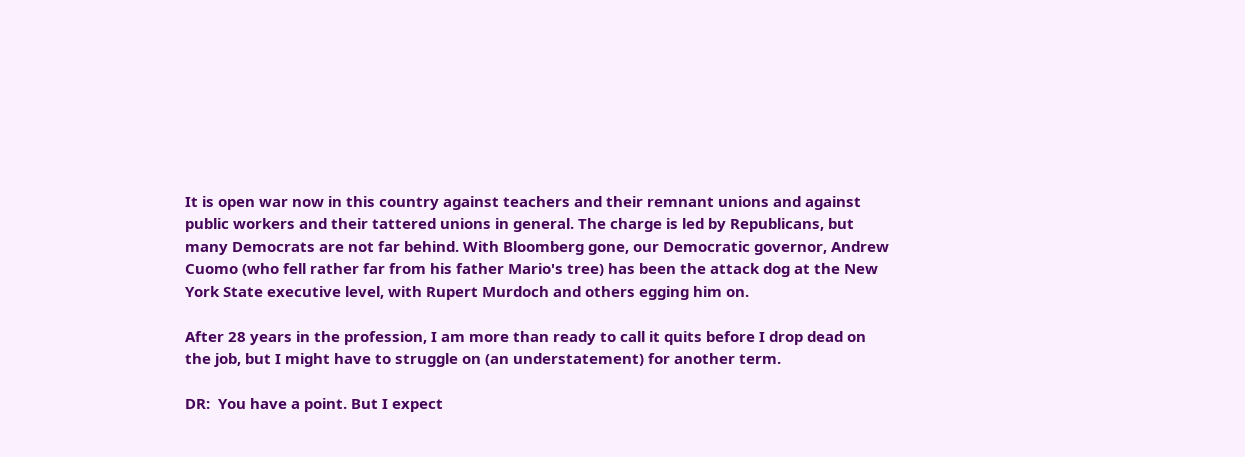It is open war now in this country against teachers and their remnant unions and against public workers and their tattered unions in general. The charge is led by Republicans, but many Democrats are not far behind. With Bloomberg gone, our Democratic governor, Andrew Cuomo (who fell rather far from his father Mario's tree) has been the attack dog at the New York State executive level, with Rupert Murdoch and others egging him on.

After 28 years in the profession, I am more than ready to call it quits before I drop dead on the job, but I might have to struggle on (an understatement) for another term.

DR:  You have a point. But I expect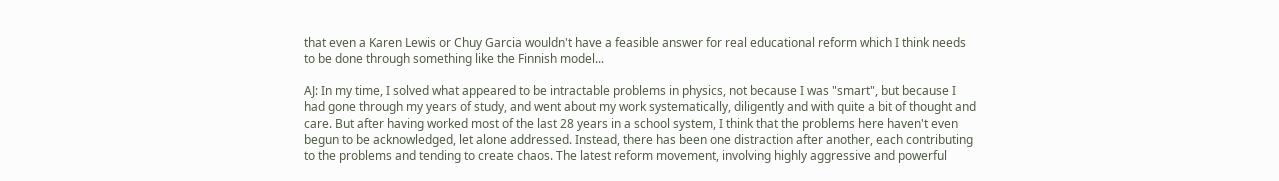that even a Karen Lewis or Chuy Garcia wouldn't have a feasible answer for real educational reform which I think needs to be done through something like the Finnish model...

AJ: In my time, I solved what appeared to be intractable problems in physics, not because I was "smart", but because I had gone through my years of study, and went about my work systematically, diligently and with quite a bit of thought and care. But after having worked most of the last 28 years in a school system, I think that the problems here haven't even begun to be acknowledged, let alone addressed. Instead, there has been one distraction after another, each contributing to the problems and tending to create chaos. The latest reform movement, involving highly aggressive and powerful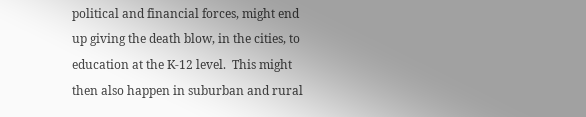political and financial forces, might end up giving the death blow, in the cities, to education at the K-12 level.  This might then also happen in suburban and rural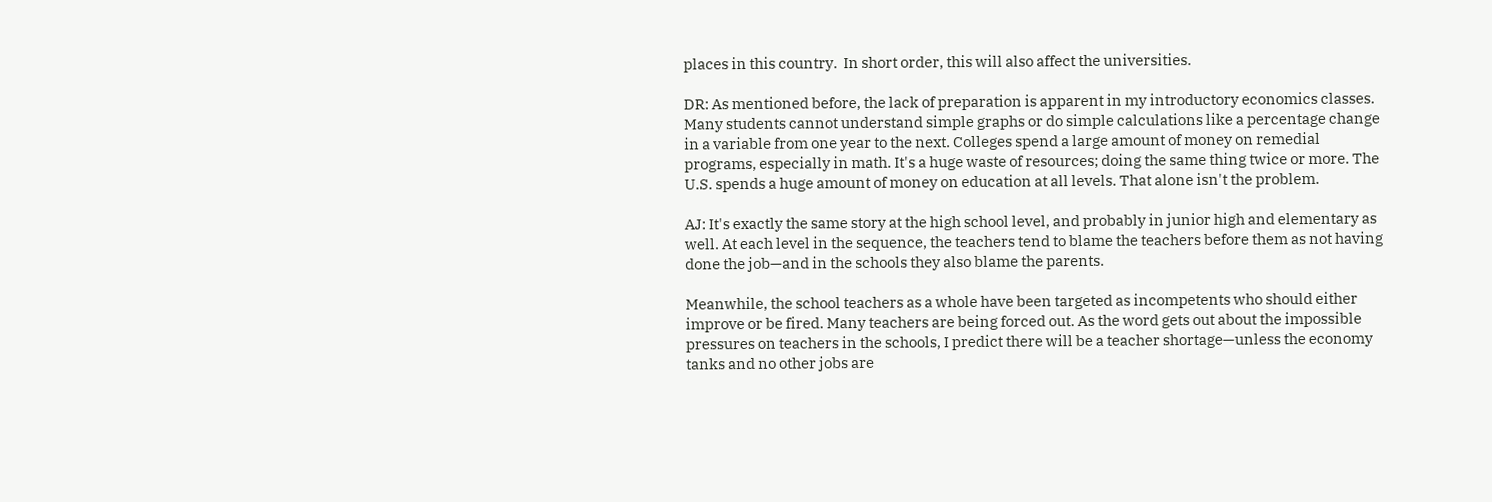places in this country.  In short order, this will also affect the universities.

DR: As mentioned before, the lack of preparation is apparent in my introductory economics classes. Many students cannot understand simple graphs or do simple calculations like a percentage change in a variable from one year to the next. Colleges spend a large amount of money on remedial programs, especially in math. It's a huge waste of resources; doing the same thing twice or more. The U.S. spends a huge amount of money on education at all levels. That alone isn't the problem.

AJ: It's exactly the same story at the high school level, and probably in junior high and elementary as well. At each level in the sequence, the teachers tend to blame the teachers before them as not having done the job—and in the schools they also blame the parents.

Meanwhile, the school teachers as a whole have been targeted as incompetents who should either improve or be fired. Many teachers are being forced out. As the word gets out about the impossible pressures on teachers in the schools, I predict there will be a teacher shortage—unless the economy tanks and no other jobs are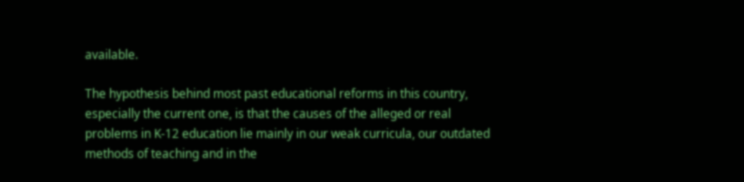available.

The hypothesis behind most past educational reforms in this country, especially the current one, is that the causes of the alleged or real problems in K-12 education lie mainly in our weak curricula, our outdated methods of teaching and in the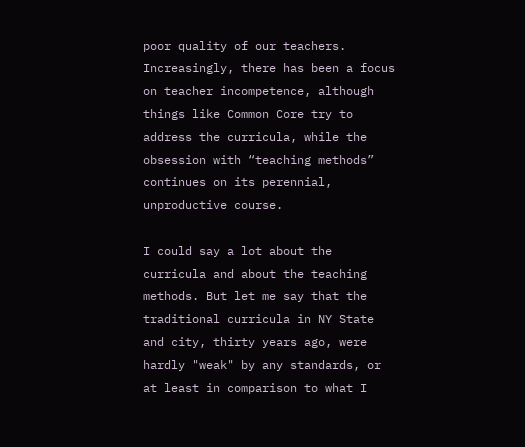poor quality of our teachers.  Increasingly, there has been a focus on teacher incompetence, although things like Common Core try to address the curricula, while the obsession with “teaching methods” continues on its perennial, unproductive course.

I could say a lot about the curricula and about the teaching methods. But let me say that the traditional curricula in NY State and city, thirty years ago, were hardly "weak" by any standards, or at least in comparison to what I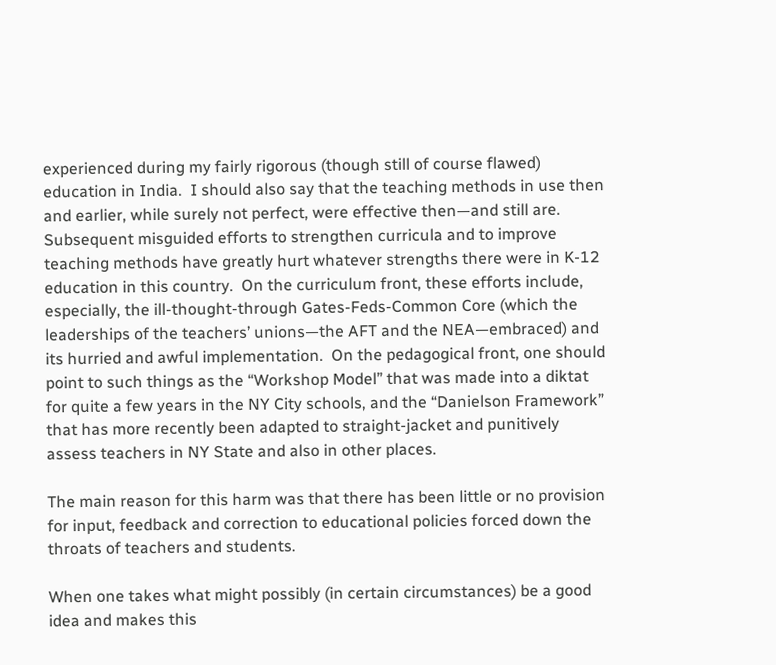experienced during my fairly rigorous (though still of course flawed) education in India.  I should also say that the teaching methods in use then and earlier, while surely not perfect, were effective then—and still are.
Subsequent misguided efforts to strengthen curricula and to improve teaching methods have greatly hurt whatever strengths there were in K-12 education in this country.  On the curriculum front, these efforts include, especially, the ill-thought-through Gates-Feds-Common Core (which the leaderships of the teachers’ unions—the AFT and the NEA—embraced) and its hurried and awful implementation.  On the pedagogical front, one should point to such things as the “Workshop Model” that was made into a diktat for quite a few years in the NY City schools, and the “Danielson Framework” that has more recently been adapted to straight-jacket and punitively assess teachers in NY State and also in other places.

The main reason for this harm was that there has been little or no provision for input, feedback and correction to educational policies forced down the throats of teachers and students.

When one takes what might possibly (in certain circumstances) be a good idea and makes this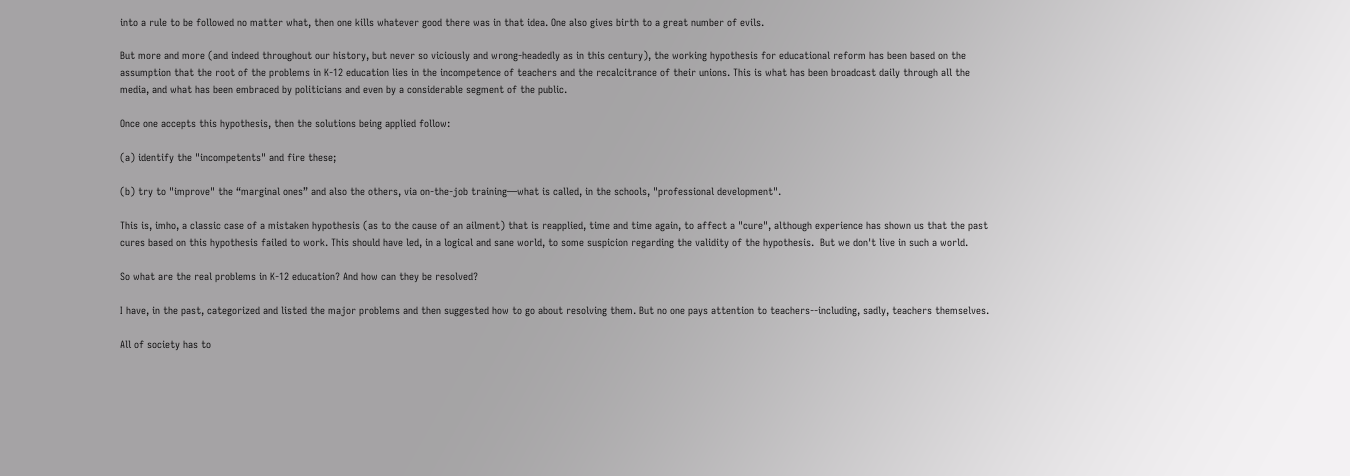into a rule to be followed no matter what, then one kills whatever good there was in that idea. One also gives birth to a great number of evils.

But more and more (and indeed throughout our history, but never so viciously and wrong-headedly as in this century), the working hypothesis for educational reform has been based on the assumption that the root of the problems in K-12 education lies in the incompetence of teachers and the recalcitrance of their unions. This is what has been broadcast daily through all the media, and what has been embraced by politicians and even by a considerable segment of the public.

Once one accepts this hypothesis, then the solutions being applied follow:

(a) identify the "incompetents" and fire these;

(b) try to "improve" the “marginal ones” and also the others, via on-the-job training—what is called, in the schools, "professional development".

This is, imho, a classic case of a mistaken hypothesis (as to the cause of an ailment) that is reapplied, time and time again, to affect a "cure", although experience has shown us that the past cures based on this hypothesis failed to work. This should have led, in a logical and sane world, to some suspicion regarding the validity of the hypothesis.  But we don't live in such a world.

So what are the real problems in K-12 education? And how can they be resolved?

I have, in the past, categorized and listed the major problems and then suggested how to go about resolving them. But no one pays attention to teachers--including, sadly, teachers themselves.

All of society has to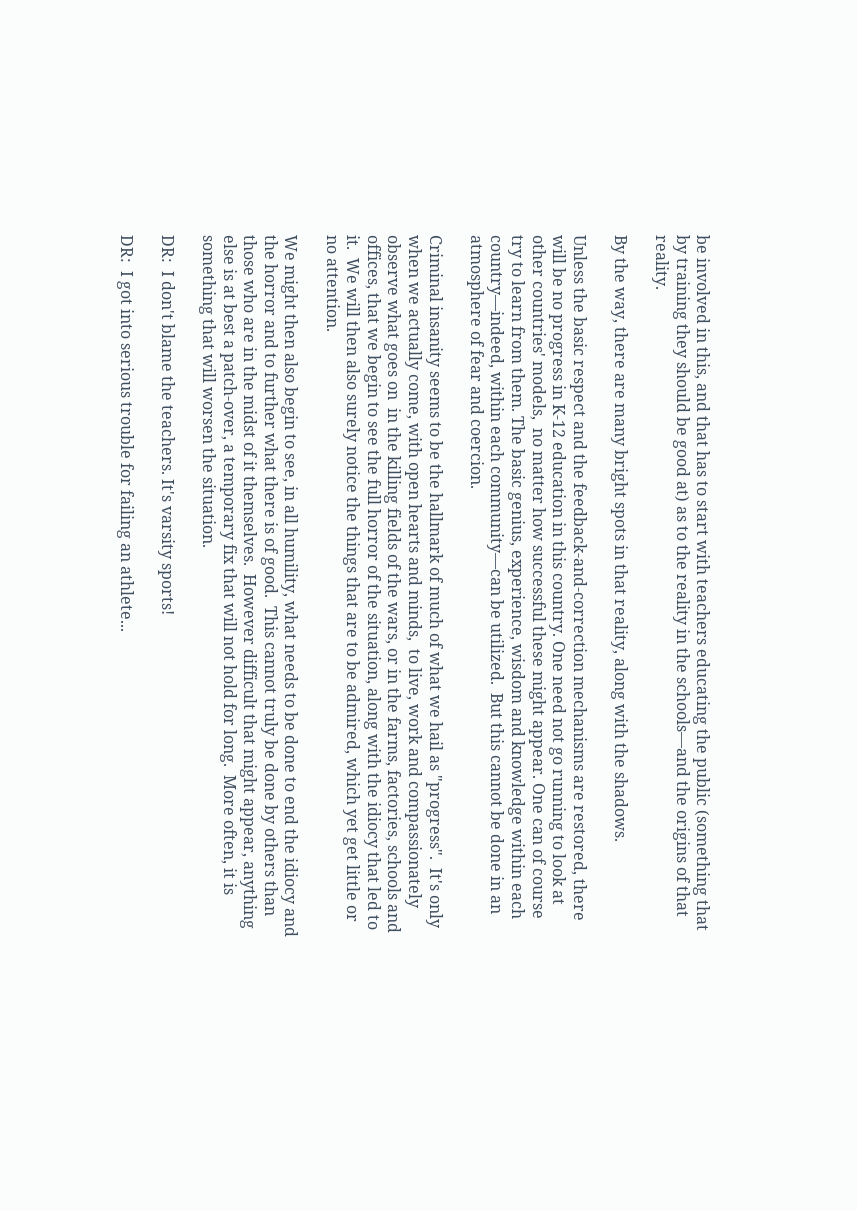be involved in this, and that has to start with teachers educating the public (something that by training they should be good at) as to the reality in the schools—and the origins of that reality.

By the way, there are many bright spots in that reality, along with the shadows.

Unless the basic respect and the feedback-and-correction mechanisms are restored, there will be no progress in K-12 education in this country. One need not go running to look at other countries' models,  no matter how successful these might appear. One can of course try to learn from them. The basic genius, experience, wisdom and knowledge within each country—indeed, within each community—can be utilized.  But this cannot be done in an atmosphere of fear and coercion.

Criminal insanity seems to be the hallmark of much of what we hail as "progress".  It's only when we actually come, with open hearts and minds,  to live, work and compassionately observe what goes on  in the killing fields of the wars, or in the farms, factories, schools and offices, that we begin to see the full horror of the situation, along with the idiocy that led to it.  We will then also surely notice the things that are to be admired, which yet get little or no attention.

We might then also begin to see, in all humility, what needs to be done to end the idiocy and the horror and to further what there is of good.  This cannot truly be done by others than those who are in the midst of it themselves.  However difficult that might appear, anything else is at best a patch-over, a temporary fix that will not hold for long.  More often, it is something that will worsen the situation.

DR:  I don't blame the teachers. It's varsity sports!

DR:  I got into serious trouble for failing an athlete...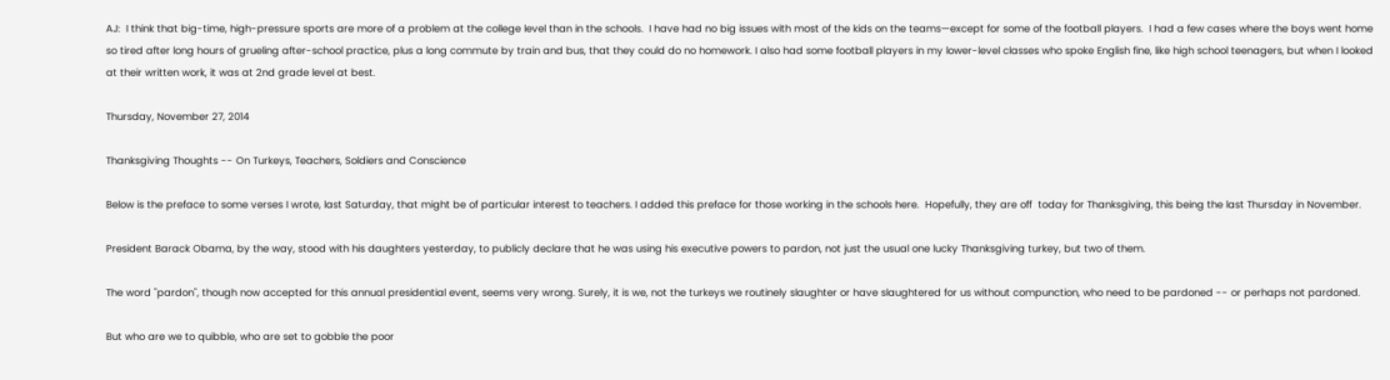AJ:  I think that big-time, high-pressure sports are more of a problem at the college level than in the schools.  I have had no big issues with most of the kids on the teams—except for some of the football players.  I had a few cases where the boys went home so tired after long hours of grueling after-school practice, plus a long commute by train and bus, that they could do no homework. I also had some football players in my lower-level classes who spoke English fine, like high school teenagers, but when I looked at their written work, it was at 2nd grade level at best.

Thursday, November 27, 2014

Thanksgiving Thoughts -- On Turkeys, Teachers, Soldiers and Conscience

Below is the preface to some verses I wrote, last Saturday, that might be of particular interest to teachers. I added this preface for those working in the schools here.  Hopefully, they are off  today for Thanksgiving, this being the last Thursday in November.

President Barack Obama, by the way, stood with his daughters yesterday, to publicly declare that he was using his executive powers to pardon, not just the usual one lucky Thanksgiving turkey, but two of them.

The word "pardon", though now accepted for this annual presidential event, seems very wrong. Surely, it is we, not the turkeys we routinely slaughter or have slaughtered for us without compunction, who need to be pardoned -- or perhaps not pardoned.

But who are we to quibble, who are set to gobble the poor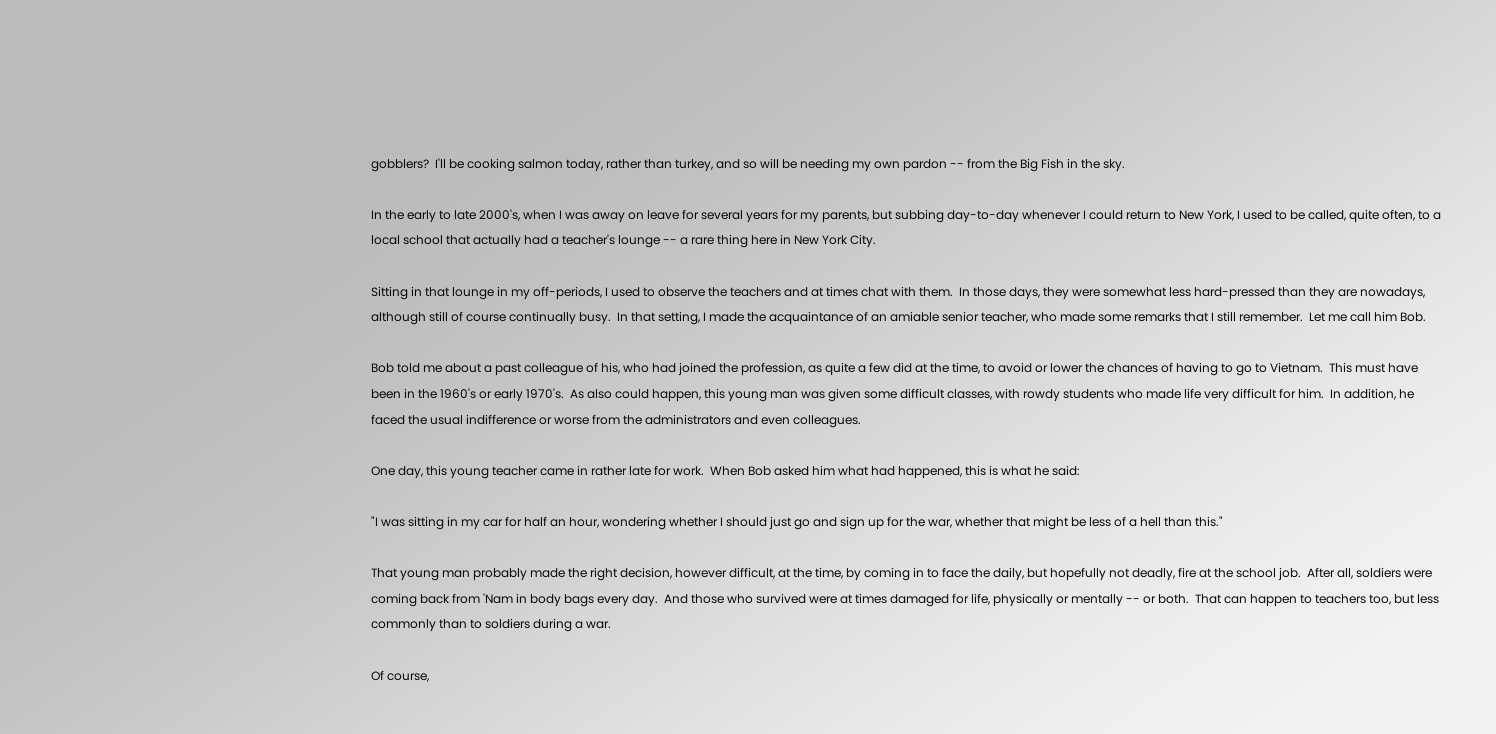gobblers?  I'll be cooking salmon today, rather than turkey, and so will be needing my own pardon -- from the Big Fish in the sky.

In the early to late 2000's, when I was away on leave for several years for my parents, but subbing day-to-day whenever I could return to New York, I used to be called, quite often, to a local school that actually had a teacher's lounge -- a rare thing here in New York City.

Sitting in that lounge in my off-periods, I used to observe the teachers and at times chat with them.  In those days, they were somewhat less hard-pressed than they are nowadays, although still of course continually busy.  In that setting, I made the acquaintance of an amiable senior teacher, who made some remarks that I still remember.  Let me call him Bob.

Bob told me about a past colleague of his, who had joined the profession, as quite a few did at the time, to avoid or lower the chances of having to go to Vietnam.  This must have been in the 1960's or early 1970's.  As also could happen, this young man was given some difficult classes, with rowdy students who made life very difficult for him.  In addition, he faced the usual indifference or worse from the administrators and even colleagues.

One day, this young teacher came in rather late for work.  When Bob asked him what had happened, this is what he said:

"I was sitting in my car for half an hour, wondering whether I should just go and sign up for the war, whether that might be less of a hell than this."

That young man probably made the right decision, however difficult, at the time, by coming in to face the daily, but hopefully not deadly, fire at the school job.  After all, soldiers were coming back from 'Nam in body bags every day.  And those who survived were at times damaged for life, physically or mentally -- or both.  That can happen to teachers too, but less commonly than to soldiers during a war.

Of course,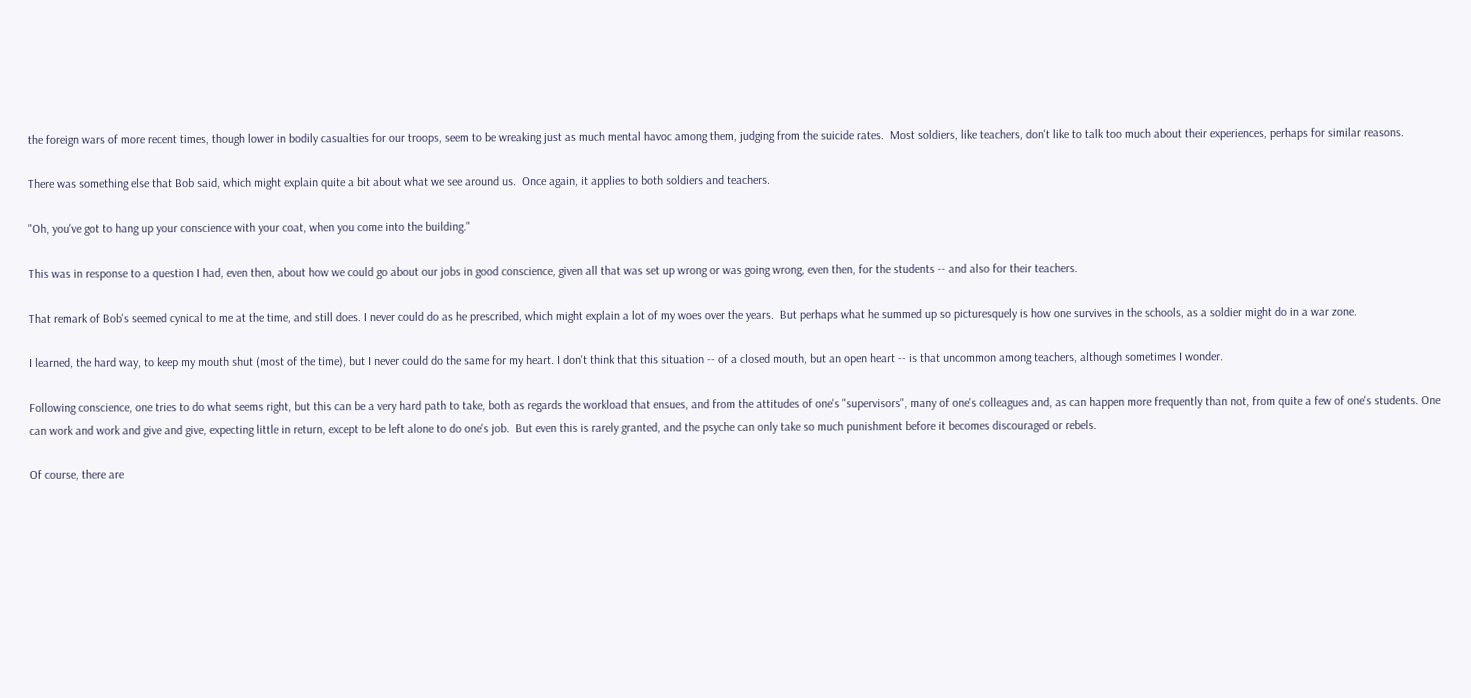the foreign wars of more recent times, though lower in bodily casualties for our troops, seem to be wreaking just as much mental havoc among them, judging from the suicide rates.  Most soldiers, like teachers, don't like to talk too much about their experiences, perhaps for similar reasons.

There was something else that Bob said, which might explain quite a bit about what we see around us.  Once again, it applies to both soldiers and teachers.

"Oh, you've got to hang up your conscience with your coat, when you come into the building."

This was in response to a question I had, even then, about how we could go about our jobs in good conscience, given all that was set up wrong or was going wrong, even then, for the students -- and also for their teachers.

That remark of Bob's seemed cynical to me at the time, and still does. I never could do as he prescribed, which might explain a lot of my woes over the years.  But perhaps what he summed up so picturesquely is how one survives in the schools, as a soldier might do in a war zone.

I learned, the hard way, to keep my mouth shut (most of the time), but I never could do the same for my heart. I don't think that this situation -- of a closed mouth, but an open heart -- is that uncommon among teachers, although sometimes I wonder.

Following conscience, one tries to do what seems right, but this can be a very hard path to take, both as regards the workload that ensues, and from the attitudes of one's "supervisors", many of one's colleagues and, as can happen more frequently than not, from quite a few of one's students. One can work and work and give and give, expecting little in return, except to be left alone to do one's job.  But even this is rarely granted, and the psyche can only take so much punishment before it becomes discouraged or rebels.

Of course, there are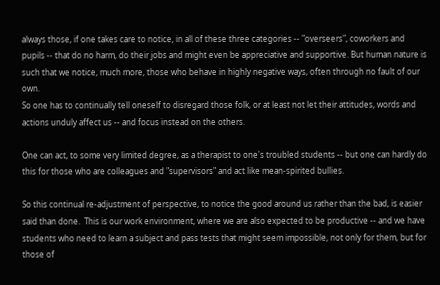always those, if one takes care to notice, in all of these three categories -- "overseers", coworkers and pupils -- that do no harm, do their jobs and might even be appreciative and supportive. But human nature is such that we notice, much more, those who behave in highly negative ways, often through no fault of our own.
So one has to continually tell oneself to disregard those folk, or at least not let their attitudes, words and actions unduly affect us -- and focus instead on the others.

One can act, to some very limited degree, as a therapist to one's troubled students -- but one can hardly do this for those who are colleagues and "supervisors" and act like mean-spirited bullies.

So this continual re-adjustment of perspective, to notice the good around us rather than the bad, is easier said than done.  This is our work environment, where we are also expected to be productive -- and we have students who need to learn a subject and pass tests that might seem impossible, not only for them, but for those of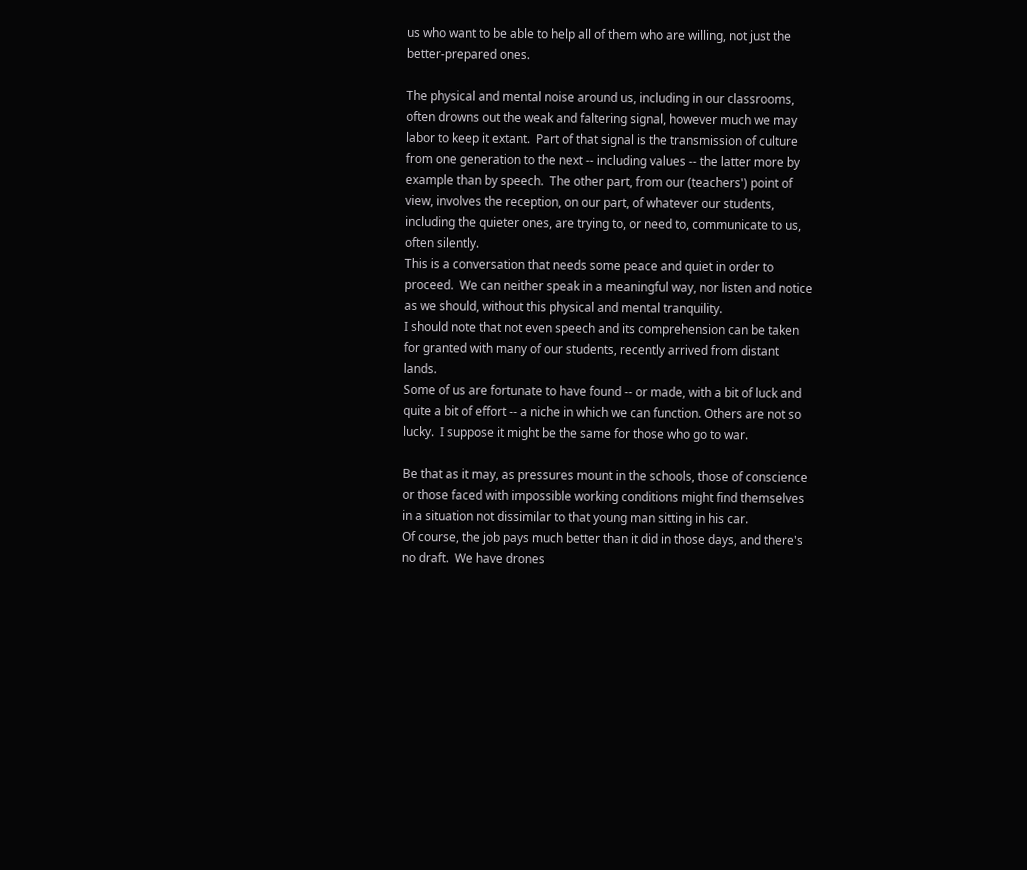us who want to be able to help all of them who are willing, not just the better-prepared ones.

The physical and mental noise around us, including in our classrooms, often drowns out the weak and faltering signal, however much we may labor to keep it extant.  Part of that signal is the transmission of culture from one generation to the next -- including values -- the latter more by example than by speech.  The other part, from our (teachers') point of view, involves the reception, on our part, of whatever our students, including the quieter ones, are trying to, or need to, communicate to us, often silently.
This is a conversation that needs some peace and quiet in order to proceed.  We can neither speak in a meaningful way, nor listen and notice as we should, without this physical and mental tranquility.
I should note that not even speech and its comprehension can be taken for granted with many of our students, recently arrived from distant lands.
Some of us are fortunate to have found -- or made, with a bit of luck and quite a bit of effort -- a niche in which we can function. Others are not so lucky.  I suppose it might be the same for those who go to war.

Be that as it may, as pressures mount in the schools, those of conscience or those faced with impossible working conditions might find themselves in a situation not dissimilar to that young man sitting in his car.
Of course, the job pays much better than it did in those days, and there's no draft.  We have drones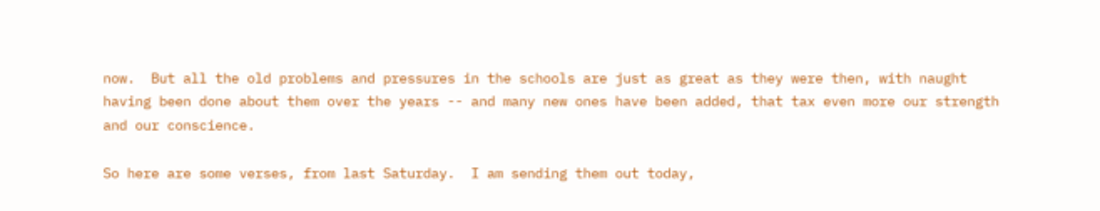now.  But all the old problems and pressures in the schools are just as great as they were then, with naught having been done about them over the years -- and many new ones have been added, that tax even more our strength and our conscience.

So here are some verses, from last Saturday.  I am sending them out today,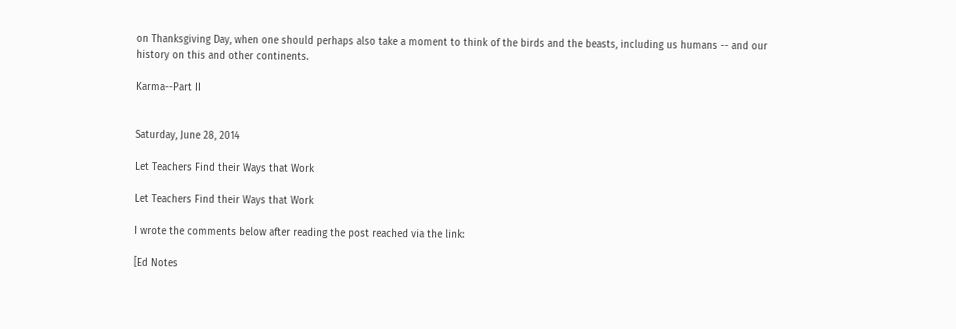on Thanksgiving Day, when one should perhaps also take a moment to think of the birds and the beasts, including us humans -- and our history on this and other continents.

Karma--Part II


Saturday, June 28, 2014

Let Teachers Find their Ways that Work

Let Teachers Find their Ways that Work

I wrote the comments below after reading the post reached via the link:

[Ed Notes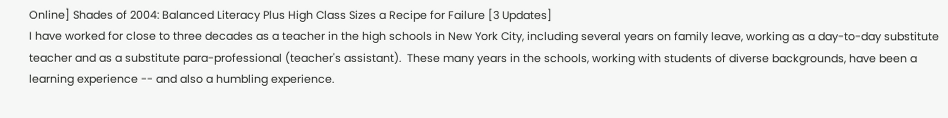Online] Shades of 2004: Balanced Literacy Plus High Class Sizes a Recipe for Failure [3 Updates]
I have worked for close to three decades as a teacher in the high schools in New York City, including several years on family leave, working as a day-to-day substitute teacher and as a substitute para-professional (teacher's assistant).  These many years in the schools, working with students of diverse backgrounds, have been a learning experience -- and also a humbling experience.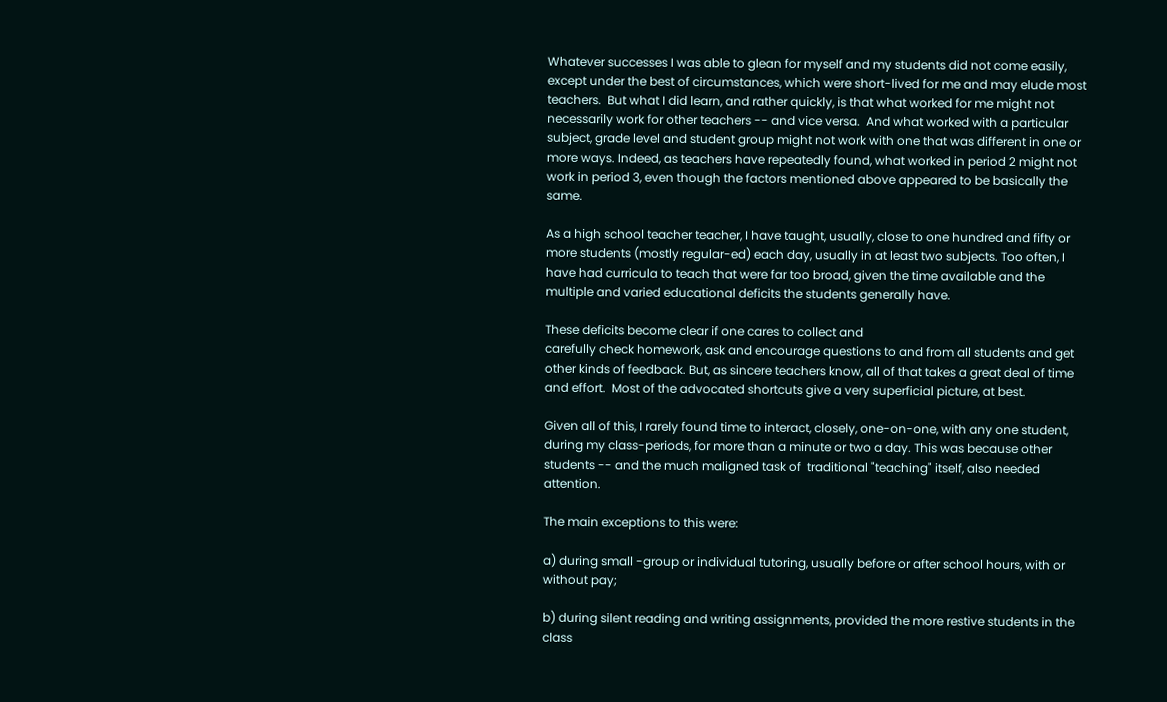Whatever successes I was able to glean for myself and my students did not come easily, except under the best of circumstances, which were short-lived for me and may elude most teachers.  But what I did learn, and rather quickly, is that what worked for me might not necessarily work for other teachers -- and vice versa.  And what worked with a particular subject, grade level and student group might not work with one that was different in one or more ways. Indeed, as teachers have repeatedly found, what worked in period 2 might not work in period 3, even though the factors mentioned above appeared to be basically the same.

As a high school teacher teacher, I have taught, usually, close to one hundred and fifty or more students (mostly regular-ed) each day, usually in at least two subjects. Too often, I have had curricula to teach that were far too broad, given the time available and the multiple and varied educational deficits the students generally have.

These deficits become clear if one cares to collect and
carefully check homework, ask and encourage questions to and from all students and get other kinds of feedback. But, as sincere teachers know, all of that takes a great deal of time and effort.  Most of the advocated shortcuts give a very superficial picture, at best.

Given all of this, I rarely found time to interact, closely, one-on-one, with any one student, during my class-periods, for more than a minute or two a day. This was because other students -- and the much maligned task of  traditional "teaching" itself, also needed attention.

The main exceptions to this were:

a) during small -group or individual tutoring, usually before or after school hours, with or without pay;

b) during silent reading and writing assignments, provided the more restive students in the class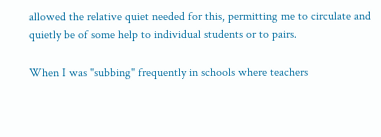allowed the relative quiet needed for this, permitting me to circulate and quietly be of some help to individual students or to pairs.

When I was "subbing" frequently in schools where teachers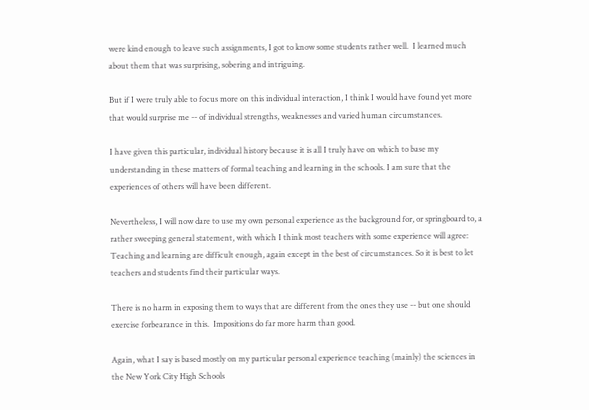were kind enough to leave such assignments, I got to know some students rather well.  I learned much about them that was surprising, sobering and intriguing.

But if I were truly able to focus more on this individual interaction, I think I would have found yet more that would surprise me -- of individual strengths, weaknesses and varied human circumstances.

I have given this particular, individual history because it is all I truly have on which to base my understanding in these matters of formal teaching and learning in the schools. I am sure that the experiences of others will have been different.

Nevertheless, I will now dare to use my own personal experience as the background for, or springboard to, a rather sweeping general statement, with which I think most teachers with some experience will agree:
Teaching and learning are difficult enough, again except in the best of circumstances. So it is best to let teachers and students find their particular ways.

There is no harm in exposing them to ways that are different from the ones they use -- but one should exercise forbearance in this.  Impositions do far more harm than good.

Again, what I say is based mostly on my particular personal experience teaching (mainly) the sciences in the New York City High Schools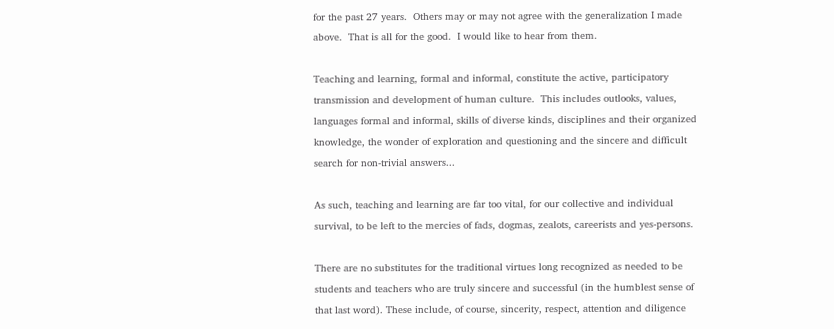for the past 27 years.  Others may or may not agree with the generalization I made above.  That is all for the good.  I would like to hear from them.

Teaching and learning, formal and informal, constitute the active, participatory transmission and development of human culture.  This includes outlooks, values, languages formal and informal, skills of diverse kinds, disciplines and their organized knowledge, the wonder of exploration and questioning and the sincere and difficult search for non-trivial answers...

As such, teaching and learning are far too vital, for our collective and individual survival, to be left to the mercies of fads, dogmas, zealots, careerists and yes-persons.

There are no substitutes for the traditional virtues long recognized as needed to be students and teachers who are truly sincere and successful (in the humblest sense of that last word). These include, of course, sincerity, respect, attention and diligence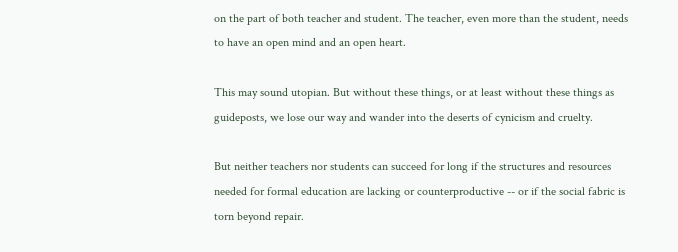on the part of both teacher and student. The teacher, even more than the student, needs to have an open mind and an open heart.

This may sound utopian. But without these things, or at least without these things as guideposts, we lose our way and wander into the deserts of cynicism and cruelty.

But neither teachers nor students can succeed for long if the structures and resources needed for formal education are lacking or counterproductive -- or if the social fabric is torn beyond repair.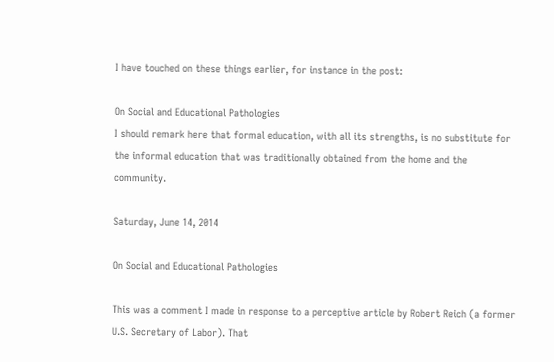I have touched on these things earlier, for instance in the post:

On Social and Educational Pathologies
I should remark here that formal education, with all its strengths, is no substitute for the informal education that was traditionally obtained from the home and the community.

Saturday, June 14, 2014

On Social and Educational Pathologies

This was a comment I made in response to a perceptive article by Robert Reich (a former U.S. Secretary of Labor). That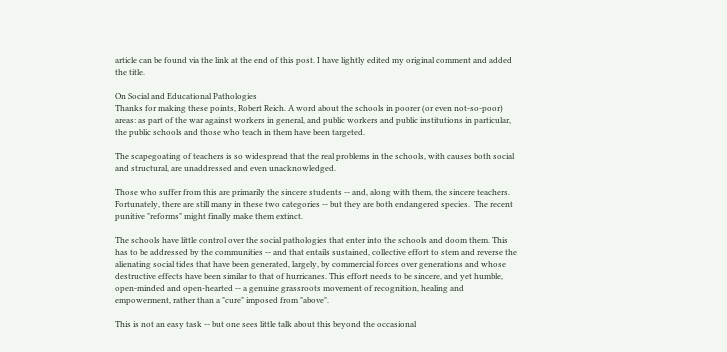article can be found via the link at the end of this post. I have lightly edited my original comment and added the title.

On Social and Educational Pathologies
Thanks for making these points, Robert Reich. A word about the schools in poorer (or even not-so-poor) areas: as part of the war against workers in general, and public workers and public institutions in particular, the public schools and those who teach in them have been targeted.

The scapegoating of teachers is so widespread that the real problems in the schools, with causes both social and structural, are unaddressed and even unacknowledged.

Those who suffer from this are primarily the sincere students -- and, along with them, the sincere teachers. Fortunately, there are still many in these two categories -- but they are both endangered species.  The recent punitive "reforms" might finally make them extinct.

The schools have little control over the social pathologies that enter into the schools and doom them. This has to be addressed by the communities -- and that entails sustained, collective effort to stem and reverse the alienating social tides that have been generated, largely, by commercial forces over generations and whose destructive effects have been similar to that of hurricanes. This effort needs to be sincere, and yet humble, open-minded and open-hearted -- a genuine grassroots movement of recognition, healing and empowerment, rather than a "cure" imposed from "above".

This is not an easy task -- but one sees little talk about this beyond the occasional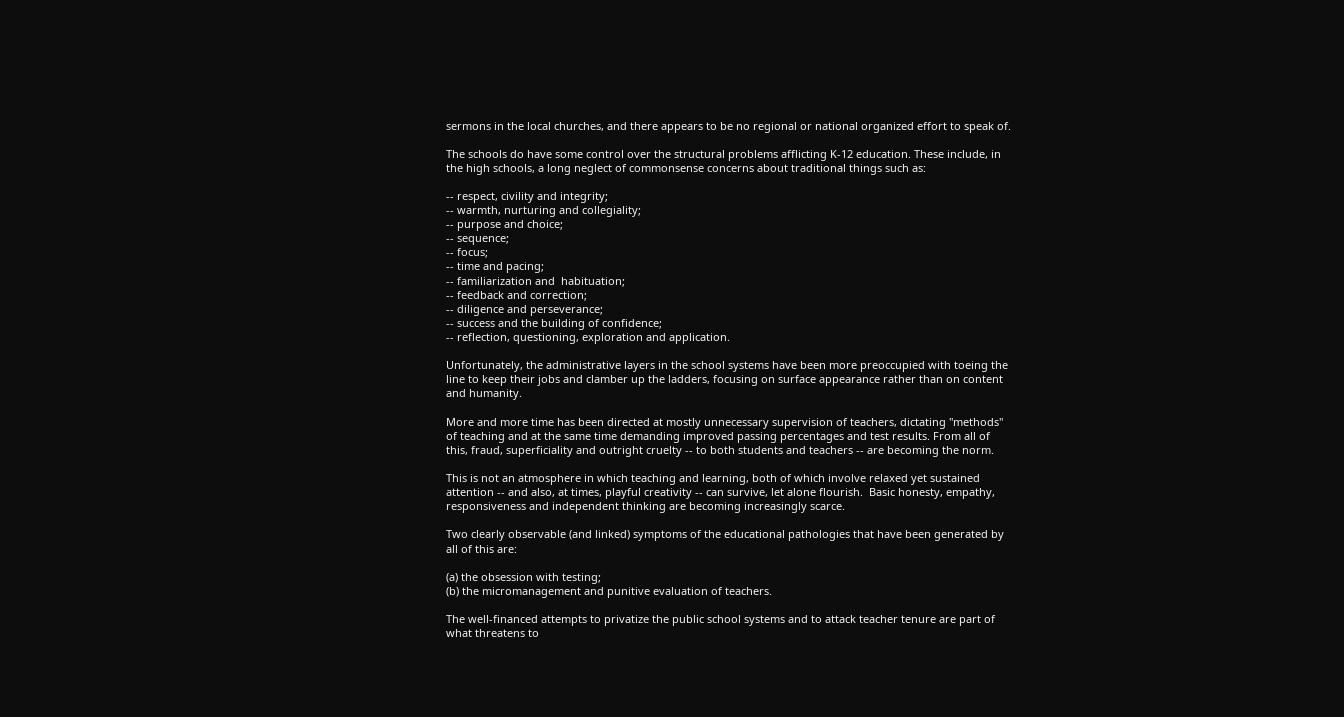sermons in the local churches, and there appears to be no regional or national organized effort to speak of.

The schools do have some control over the structural problems afflicting K-12 education. These include, in the high schools, a long neglect of commonsense concerns about traditional things such as:

-- respect, civility and integrity;
-- warmth, nurturing and collegiality;
-- purpose and choice;
-- sequence;
-- focus;
-- time and pacing;
-- familiarization and  habituation;
-- feedback and correction;
-- diligence and perseverance;
-- success and the building of confidence;
-- reflection, questioning, exploration and application.

Unfortunately, the administrative layers in the school systems have been more preoccupied with toeing the line to keep their jobs and clamber up the ladders, focusing on surface appearance rather than on content and humanity.

More and more time has been directed at mostly unnecessary supervision of teachers, dictating "methods" of teaching and at the same time demanding improved passing percentages and test results. From all of this, fraud, superficiality and outright cruelty -- to both students and teachers -- are becoming the norm.

This is not an atmosphere in which teaching and learning, both of which involve relaxed yet sustained attention -- and also, at times, playful creativity -- can survive, let alone flourish.  Basic honesty, empathy, responsiveness and independent thinking are becoming increasingly scarce.

Two clearly observable (and linked) symptoms of the educational pathologies that have been generated by all of this are:

(a) the obsession with testing;
(b) the micromanagement and punitive evaluation of teachers.

The well-financed attempts to privatize the public school systems and to attack teacher tenure are part of what threatens to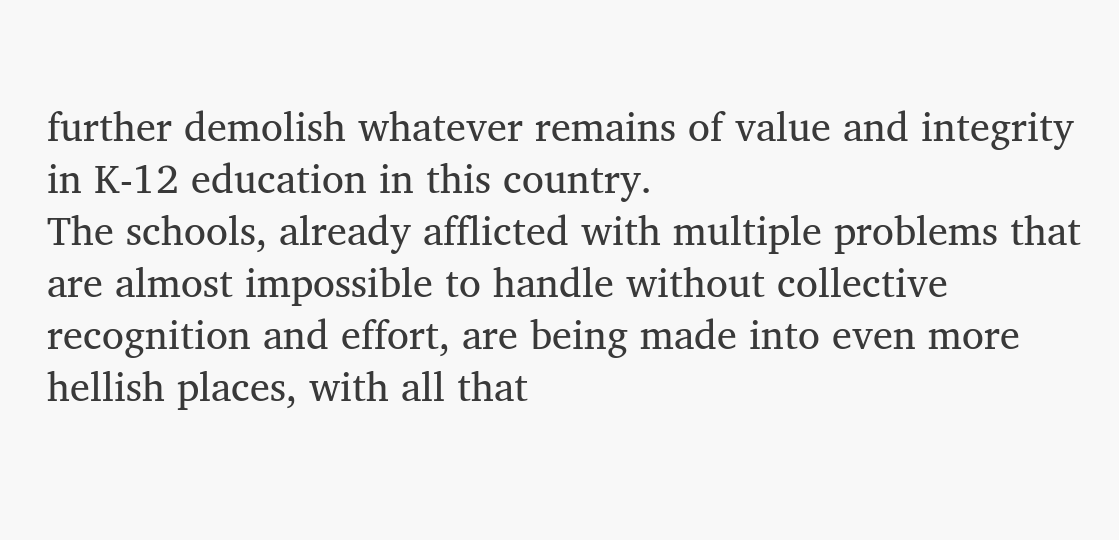further demolish whatever remains of value and integrity in K-12 education in this country.
The schools, already afflicted with multiple problems that are almost impossible to handle without collective recognition and effort, are being made into even more hellish places, with all that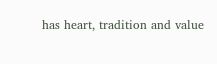has heart, tradition and value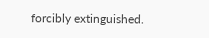forcibly extinguished.